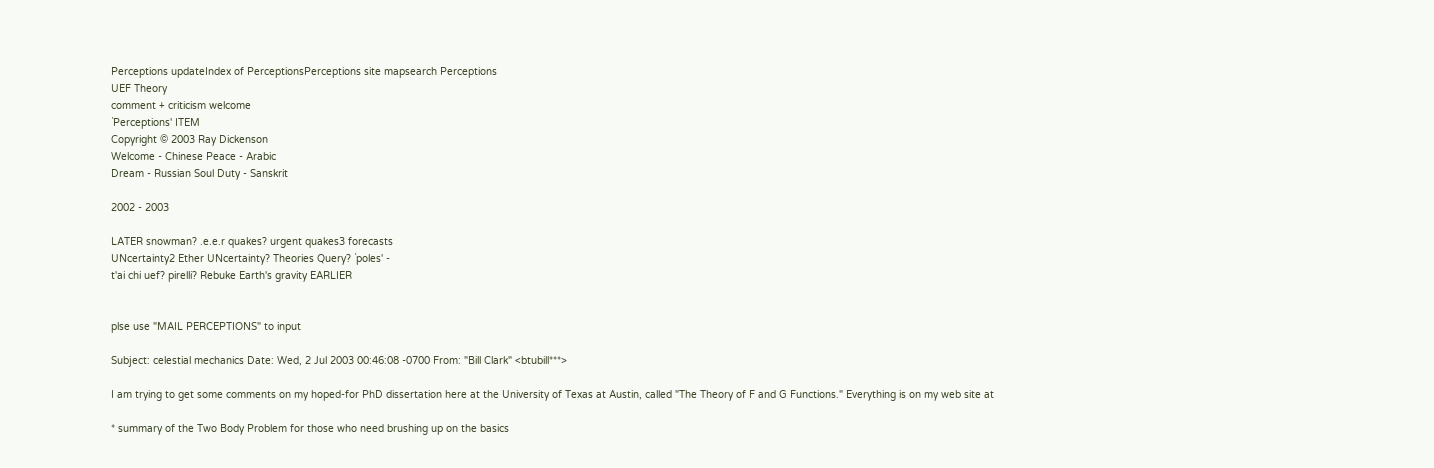Perceptions updateIndex of PerceptionsPerceptions site mapsearch Perceptions
UEF Theory
comment + criticism welcome
`Perceptions' ITEM
Copyright © 2003 Ray Dickenson
Welcome - Chinese Peace - Arabic
Dream - Russian Soul Duty - Sanskrit

2002 - 2003

LATER snowman? .e.e.r quakes? urgent quakes3 forecasts
UNcertainty2 Ether UNcertainty? Theories Query? `poles' -
t'ai chi uef? pirelli? Rebuke Earth's gravity EARLIER


plse use "MAIL PERCEPTIONS" to input

Subject: celestial mechanics Date: Wed, 2 Jul 2003 00:46:08 -0700 From: "Bill Clark" <btubill***>

I am trying to get some comments on my hoped-for PhD dissertation here at the University of Texas at Austin, called "The Theory of F and G Functions." Everything is on my web site at

* summary of the Two Body Problem for those who need brushing up on the basics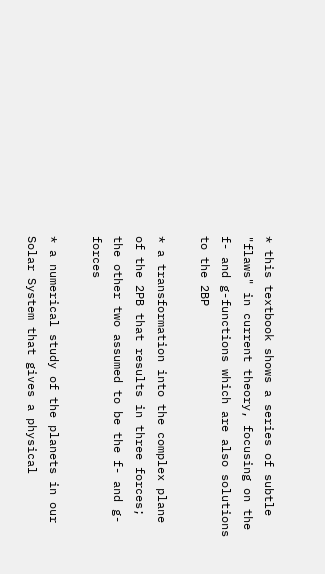* this textbook shows a series of subtle "flaws" in current theory, focusing on the f- and g-functions which are also solutions to the 2BP

* a transformation into the complex plane of the 2PB that results in three forces; the other two assumed to be the f- and g-forces

* a numerical study of the planets in our Solar System that gives a physical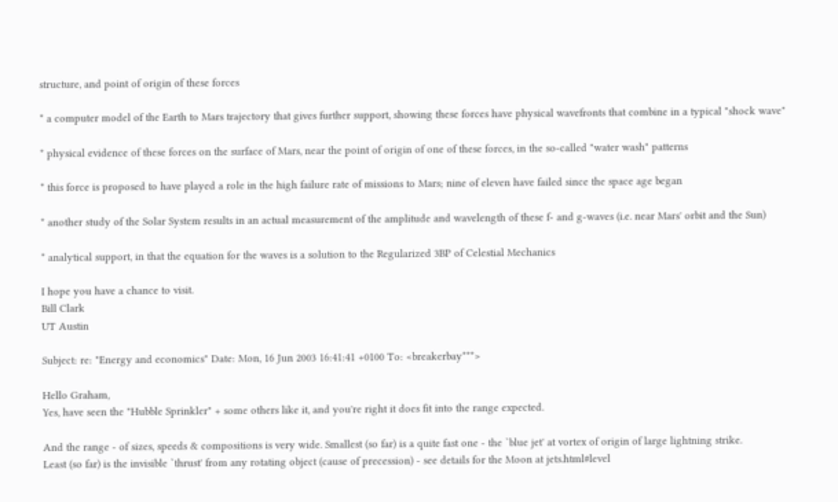structure, and point of origin of these forces

* a computer model of the Earth to Mars trajectory that gives further support, showing these forces have physical wavefronts that combine in a typical "shock wave"

* physical evidence of these forces on the surface of Mars, near the point of origin of one of these forces, in the so-called "water wash" patterns

* this force is proposed to have played a role in the high failure rate of missions to Mars; nine of eleven have failed since the space age began

* another study of the Solar System results in an actual measurement of the amplitude and wavelength of these f- and g-waves (i.e. near Mars' orbit and the Sun)

* analytical support, in that the equation for the waves is a solution to the Regularized 3BP of Celestial Mechanics

I hope you have a chance to visit.
Bill Clark
UT Austin

Subject: re: "Energy and economics" Date: Mon, 16 Jun 2003 16:41:41 +0100 To: <breakerbay***>

Hello Graham,
Yes, have seen the "Hubble Sprinkler" + some others like it, and you're right it does fit into the range expected.

And the range - of sizes, speeds & compositions is very wide. Smallest (so far) is a quite fast one - the `blue jet' at vortex of origin of large lightning strike.
Least (so far) is the invisible `thrust' from any rotating object (cause of precession) - see details for the Moon at jets.html#level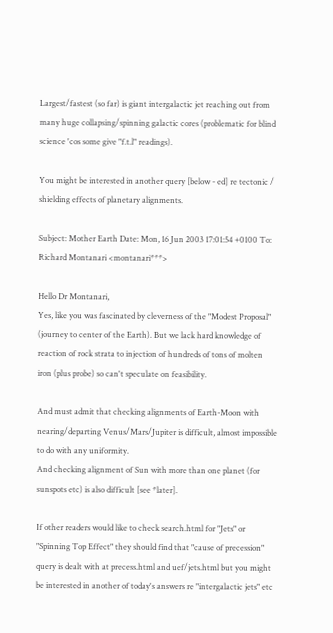Largest/fastest (so far) is giant intergalactic jet reaching out from many huge collapsing/spinning galactic cores (problematic for blind science 'cos some give "f.t.l" readings).

You might be interested in another query [below - ed] re tectonic / shielding effects of planetary alignments.

Subject: Mother Earth Date: Mon, 16 Jun 2003 17:01:54 +0100 To: Richard Montanari <montanari***>

Hello Dr Montanari,
Yes, like you was fascinated by cleverness of the "Modest Proposal" (journey to center of the Earth). But we lack hard knowledge of reaction of rock strata to injection of hundreds of tons of molten iron (plus probe) so can't speculate on feasibility.

And must admit that checking alignments of Earth-Moon with nearing/departing Venus/Mars/Jupiter is difficult, almost impossible to do with any uniformity.
And checking alignment of Sun with more than one planet (for sunspots etc) is also difficult [see *later].

If other readers would like to check search.html for "Jets" or "Spinning Top Effect" they should find that "cause of precession" query is dealt with at precess.html and uef/jets.html but you might be interested in another of today's answers re "intergalactic jets" etc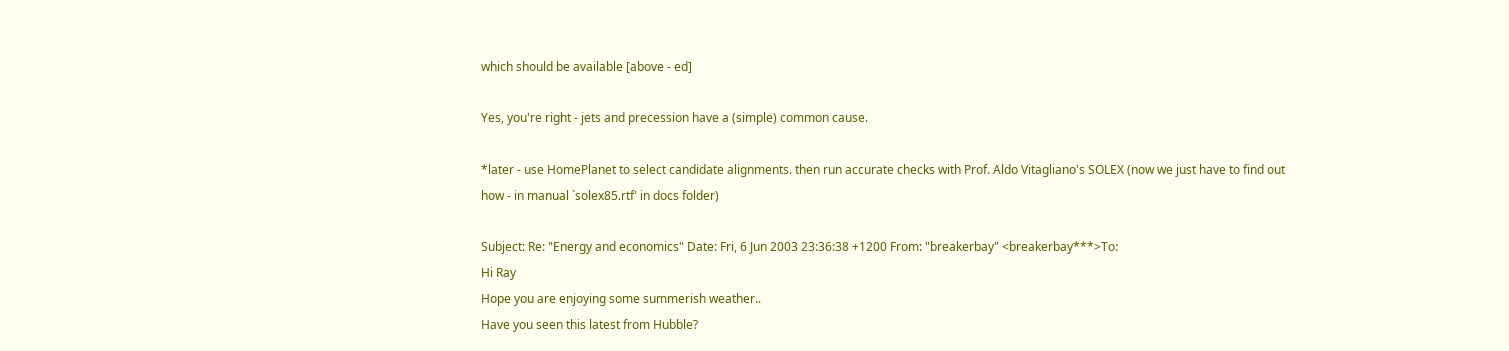which should be available [above - ed]

Yes, you're right - jets and precession have a (simple) common cause.

*later - use HomePlanet to select candidate alignments. then run accurate checks with Prof. Aldo Vitagliano's SOLEX (now we just have to find out how - in manual `solex85.rtf' in docs folder)

Subject: Re: "Energy and economics" Date: Fri, 6 Jun 2003 23:36:38 +1200 From: "breakerbay" <breakerbay***>To:
Hi Ray
Hope you are enjoying some summerish weather..
Have you seen this latest from Hubble?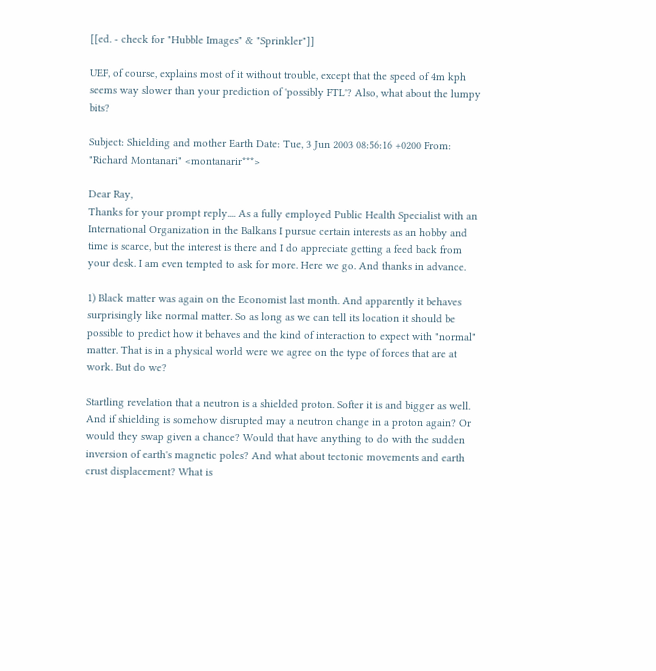[[ed. - check for "Hubble Images" & "Sprinkler"]]

UEF, of course, explains most of it without trouble, except that the speed of 4m kph seems way slower than your prediction of 'possibly FTL'? Also, what about the lumpy bits?

Subject: Shielding and mother Earth Date: Tue, 3 Jun 2003 08:56:16 +0200 From: "Richard Montanari" <montanarir***>

Dear Ray,
Thanks for your prompt reply.... As a fully employed Public Health Specialist with an International Organization in the Balkans I pursue certain interests as an hobby and time is scarce, but the interest is there and I do appreciate getting a feed back from your desk. I am even tempted to ask for more. Here we go. And thanks in advance.

1) Black matter was again on the Economist last month. And apparently it behaves surprisingly like normal matter. So as long as we can tell its location it should be possible to predict how it behaves and the kind of interaction to expect with "normal" matter. That is in a physical world were we agree on the type of forces that are at work. But do we?

Startling revelation that a neutron is a shielded proton. Softer it is and bigger as well. And if shielding is somehow disrupted may a neutron change in a proton again? Or would they swap given a chance? Would that have anything to do with the sudden inversion of earth's magnetic poles? And what about tectonic movements and earth crust displacement? What is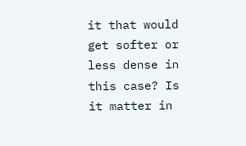it that would get softer or less dense in this case? Is it matter in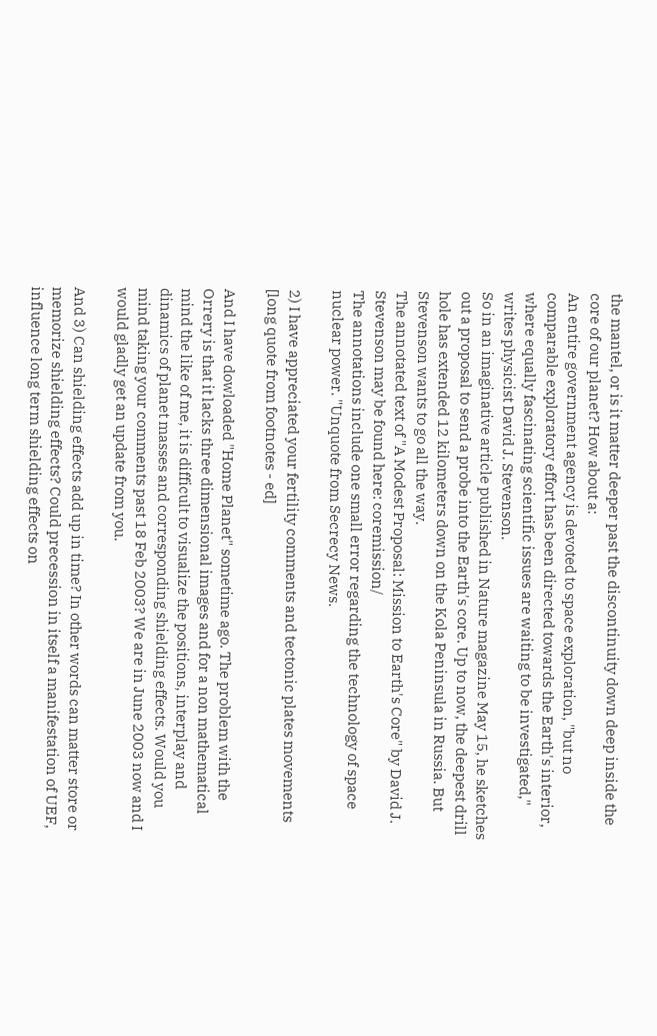the mantel, or is it matter deeper past the discontinuity down deep inside the core of our planet? How about a:
An entire government agency is devoted to space exploration, "but no comparable exploratory effort has been directed towards the Earth's interior, where equally fascinating scientific issues are waiting to be investigated," writes physicist David J. Stevenson.
So in an imaginative article published in Nature magazine May 15, he sketches out a proposal to send a probe into the Earth's core. Up to now, the deepest drill hole has extended 12 kilometers down on the Kola Peninsula in Russia. But Stevenson wants to go all the way.
The annotated text of "A Modest Proposal: Mission to Earth's Core" by David J. Stevenson may be found here: coremission/
The annotations include one small error regarding the technology of space nuclear power. "Unquote from Secrecy News.

2) I have appreciated your fertility comments and tectonic plates movements [long quote from footnotes - ed]

And I have dowloaded "Home Planet" sometime ago. The problem with the Orrery is that it lacks three dimensional images and for a non mathematical mind the like of me, it is difficult to visualize the positions, interplay and dinamics of planet masses and corresponding shielding effects. Would you mind taking your comments past 18 Feb 2003? We are in June 2003 now and I would gladly get an update from you.

And 3) Can shielding effects add up in time? In other words can matter store or memorize shielding effects? Could precession in itself a manifestation of UEF, influence long term shielding effects on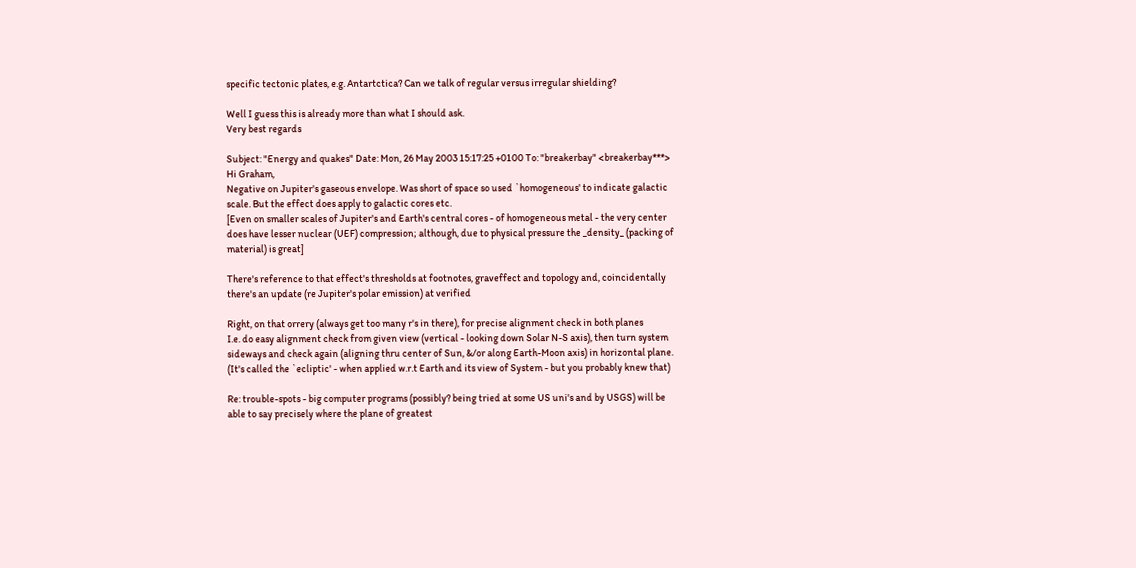specific tectonic plates, e.g. Antartctica? Can we talk of regular versus irregular shielding?

Well I guess this is already more than what I should ask.
Very best regards

Subject: "Energy and quakes" Date: Mon, 26 May 2003 15:17:25 +0100 To: "breakerbay" <breakerbay***>
Hi Graham,
Negative on Jupiter's gaseous envelope. Was short of space so used `homogeneous' to indicate galactic scale. But the effect does apply to galactic cores etc.
[Even on smaller scales of Jupiter's and Earth's central cores - of homogeneous metal - the very center does have lesser nuclear (UEF) compression; although, due to physical pressure the _density_ (packing of material) is great]

There's reference to that effect's thresholds at footnotes, graveffect and topology and, coincidentally there's an update (re Jupiter's polar emission) at verified

Right, on that orrery (always get too many r's in there), for precise alignment check in both planes
I.e. do easy alignment check from given view (vertical - looking down Solar N-S axis), then turn system sideways and check again (aligning thru center of Sun, &/or along Earth-Moon axis) in horizontal plane.
(It's called the `ecliptic' - when applied w.r.t Earth and its view of System - but you probably knew that)

Re: trouble-spots - big computer programs (possibly? being tried at some US uni's and by USGS) will be able to say precisely where the plane of greatest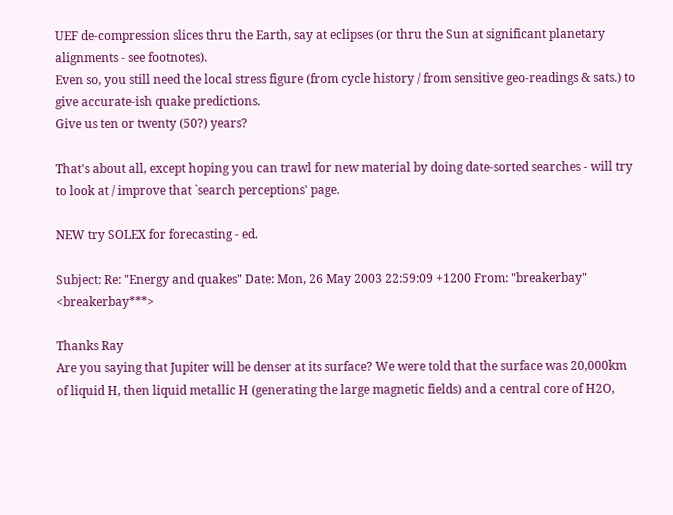UEF de-compression slices thru the Earth, say at eclipses (or thru the Sun at significant planetary alignments - see footnotes).
Even so, you still need the local stress figure (from cycle history / from sensitive geo-readings & sats.) to give accurate-ish quake predictions.
Give us ten or twenty (50?) years?

That's about all, except hoping you can trawl for new material by doing date-sorted searches - will try to look at / improve that `search perceptions' page.

NEW try SOLEX for forecasting - ed.

Subject: Re: "Energy and quakes" Date: Mon, 26 May 2003 22:59:09 +1200 From: "breakerbay" <breakerbay***>

Thanks Ray
Are you saying that Jupiter will be denser at its surface? We were told that the surface was 20,000km of liquid H, then liquid metallic H (generating the large magnetic fields) and a central core of H2O,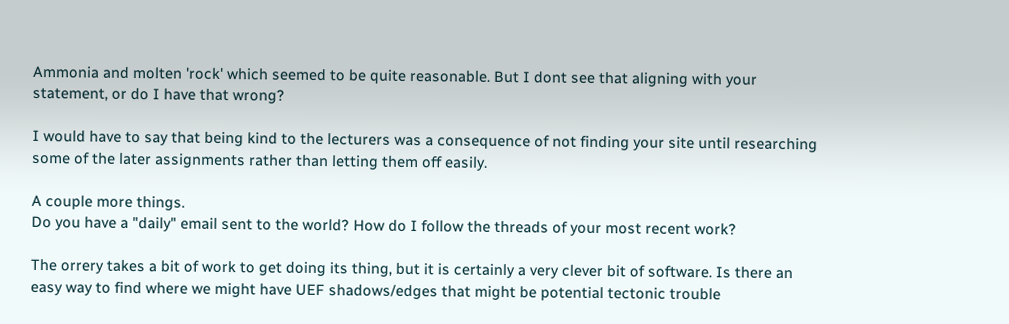Ammonia and molten 'rock' which seemed to be quite reasonable. But I dont see that aligning with your statement, or do I have that wrong?

I would have to say that being kind to the lecturers was a consequence of not finding your site until researching some of the later assignments rather than letting them off easily.

A couple more things.
Do you have a "daily" email sent to the world? How do I follow the threads of your most recent work?

The orrery takes a bit of work to get doing its thing, but it is certainly a very clever bit of software. Is there an easy way to find where we might have UEF shadows/edges that might be potential tectonic trouble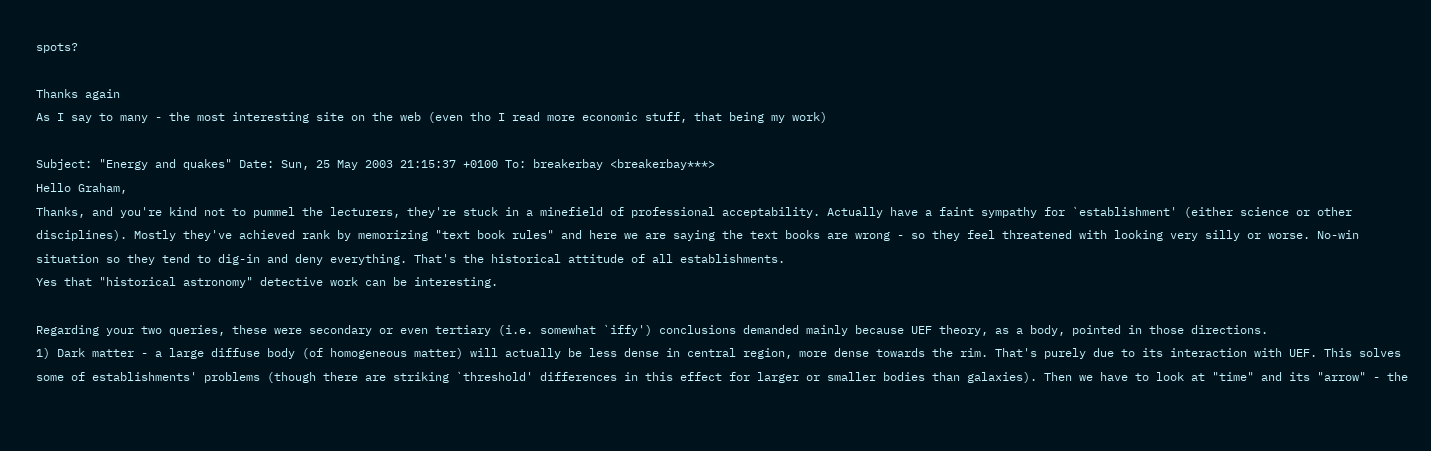spots?

Thanks again
As I say to many - the most interesting site on the web (even tho I read more economic stuff, that being my work)

Subject: "Energy and quakes" Date: Sun, 25 May 2003 21:15:37 +0100 To: breakerbay <breakerbay***>
Hello Graham,
Thanks, and you're kind not to pummel the lecturers, they're stuck in a minefield of professional acceptability. Actually have a faint sympathy for `establishment' (either science or other disciplines). Mostly they've achieved rank by memorizing "text book rules" and here we are saying the text books are wrong - so they feel threatened with looking very silly or worse. No-win situation so they tend to dig-in and deny everything. That's the historical attitude of all establishments.
Yes that "historical astronomy" detective work can be interesting.

Regarding your two queries, these were secondary or even tertiary (i.e. somewhat `iffy') conclusions demanded mainly because UEF theory, as a body, pointed in those directions.
1) Dark matter - a large diffuse body (of homogeneous matter) will actually be less dense in central region, more dense towards the rim. That's purely due to its interaction with UEF. This solves some of establishments' problems (though there are striking `threshold' differences in this effect for larger or smaller bodies than galaxies). Then we have to look at "time" and its "arrow" - the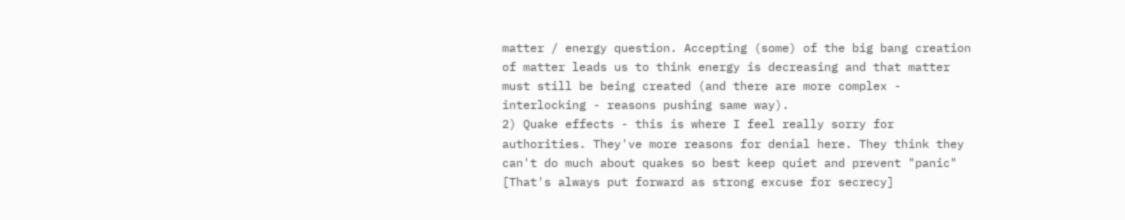matter / energy question. Accepting (some) of the big bang creation of matter leads us to think energy is decreasing and that matter must still be being created (and there are more complex - interlocking - reasons pushing same way).
2) Quake effects - this is where I feel really sorry for authorities. They've more reasons for denial here. They think they can't do much about quakes so best keep quiet and prevent "panic" [That's always put forward as strong excuse for secrecy]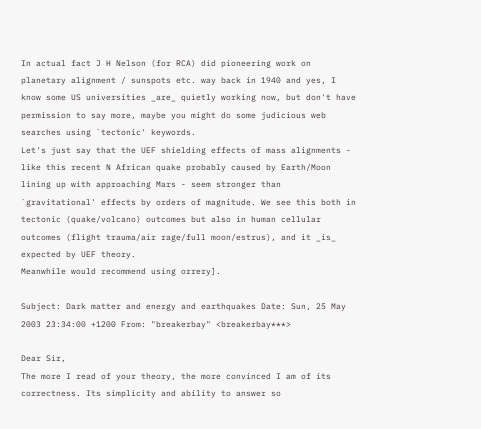In actual fact J H Nelson (for RCA) did pioneering work on planetary alignment / sunspots etc. way back in 1940 and yes, I know some US universities _are_ quietly working now, but don't have permission to say more, maybe you might do some judicious web searches using `tectonic' keywords.
Let's just say that the UEF shielding effects of mass alignments - like this recent N African quake probably caused by Earth/Moon lining up with approaching Mars - seem stronger than `gravitational' effects by orders of magnitude. We see this both in tectonic (quake/volcano) outcomes but also in human cellular outcomes (flight trauma/air rage/full moon/estrus), and it _is_ expected by UEF theory.
Meanwhile would recommend using orrery].

Subject: Dark matter and energy and earthquakes Date: Sun, 25 May 2003 23:34:00 +1200 From: "breakerbay" <breakerbay***>

Dear Sir,
The more I read of your theory, the more convinced I am of its correctness. Its simplicity and ability to answer so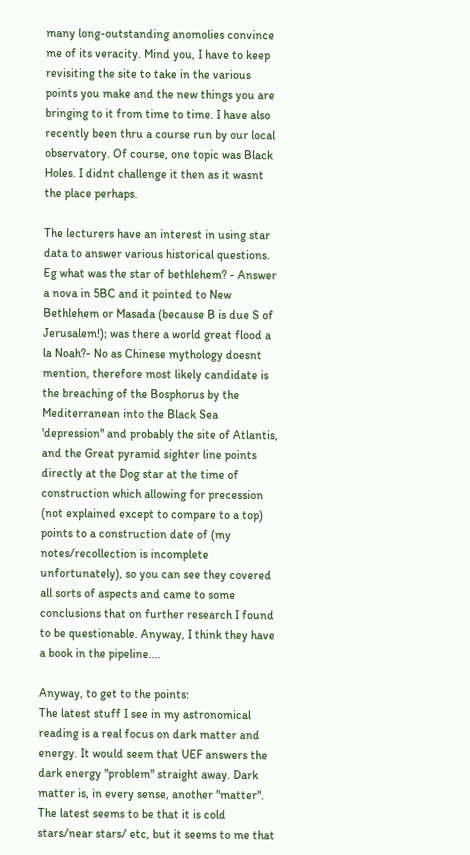many long-outstanding anomolies convince me of its veracity. Mind you, I have to keep revisiting the site to take in the various points you make and the new things you are bringing to it from time to time. I have also recently been thru a course run by our local observatory. Of course, one topic was Black Holes. I didnt challenge it then as it wasnt the place perhaps.

The lecturers have an interest in using star data to answer various historical questions. Eg what was the star of bethlehem? - Answer a nova in 5BC and it pointed to New Bethlehem or Masada (because B is due S of Jerusalem!); was there a world great flood a la Noah?- No as Chinese mythology doesnt mention, therefore most likely candidate is the breaching of the Bosphorus by the Mediterranean into the Black Sea 'depression" and probably the site of Atlantis, and the Great pyramid sighter line points directly at the Dog star at the time of construction which allowing for precession (not explained except to compare to a top) points to a construction date of (my notes/recollection is incomplete unfortunately), so you can see they covered all sorts of aspects and came to some conclusions that on further research I found to be questionable. Anyway, I think they have a book in the pipeline....

Anyway, to get to the points:
The latest stuff I see in my astronomical reading is a real focus on dark matter and energy. It would seem that UEF answers the dark energy "problem" straight away. Dark matter is, in every sense, another "matter".
The latest seems to be that it is cold stars/near stars/ etc, but it seems to me that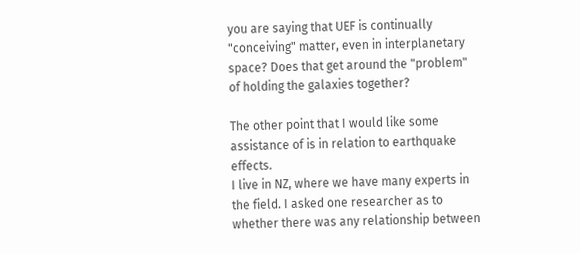you are saying that UEF is continually "conceiving" matter, even in interplanetary space? Does that get around the "problem" of holding the galaxies together?

The other point that I would like some assistance of is in relation to earthquake effects.
I live in NZ, where we have many experts in the field. I asked one researcher as to whether there was any relationship between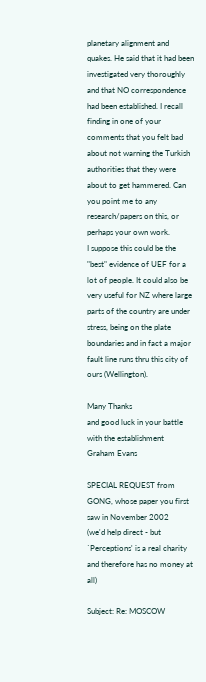planetary alignment and quakes. He said that it had been investigated very thoroughly and that NO correspondence had been established. I recall finding in one of your comments that you felt bad about not warning the Turkish authorities that they were about to get hammered. Can you point me to any research/papers on this, or perhaps your own work.
I suppose this could be the "best" evidence of UEF for a lot of people. It could also be very useful for NZ where large parts of the country are under stress, being on the plate boundaries and in fact a major fault line runs thru this city of ours (Wellington).

Many Thanks
and good luck in your battle with the establishment
Graham Evans

SPECIAL REQUEST from GONG, whose paper you first saw in November 2002
(we'd help direct - but `Perceptions' is a real charity and therefore has no money at all)

Subject: Re: MOSCOW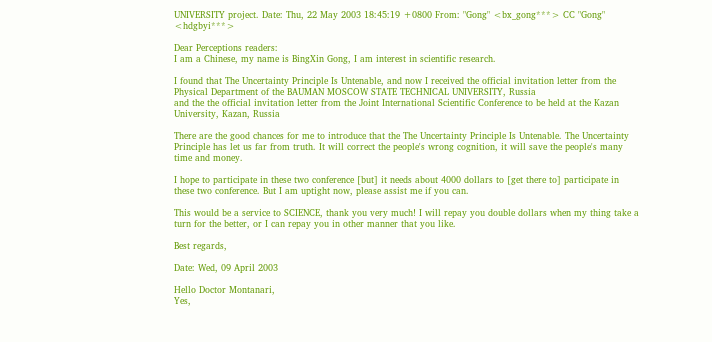UNIVERSITY project. Date: Thu, 22 May 2003 18:45:19 +0800 From: "Gong" <bx_gong***> CC "Gong" <hdgbyi***>

Dear Perceptions readers:
I am a Chinese, my name is BingXin Gong, I am interest in scientific research.

I found that The Uncertainty Principle Is Untenable, and now I received the official invitation letter from the Physical Department of the BAUMAN MOSCOW STATE TECHNICAL UNIVERSITY, Russia
and the the official invitation letter from the Joint International Scientific Conference to be held at the Kazan University, Kazan, Russia

There are the good chances for me to introduce that the The Uncertainty Principle Is Untenable. The Uncertainty Principle has let us far from truth. It will correct the people's wrong cognition, it will save the people's many time and money.

I hope to participate in these two conference [but] it needs about 4000 dollars to [get there to] participate in these two conference. But I am uptight now, please assist me if you can.

This would be a service to SCIENCE, thank you very much! I will repay you double dollars when my thing take a turn for the better, or I can repay you in other manner that you like.

Best regards,

Date: Wed, 09 April 2003

Hello Doctor Montanari,
Yes,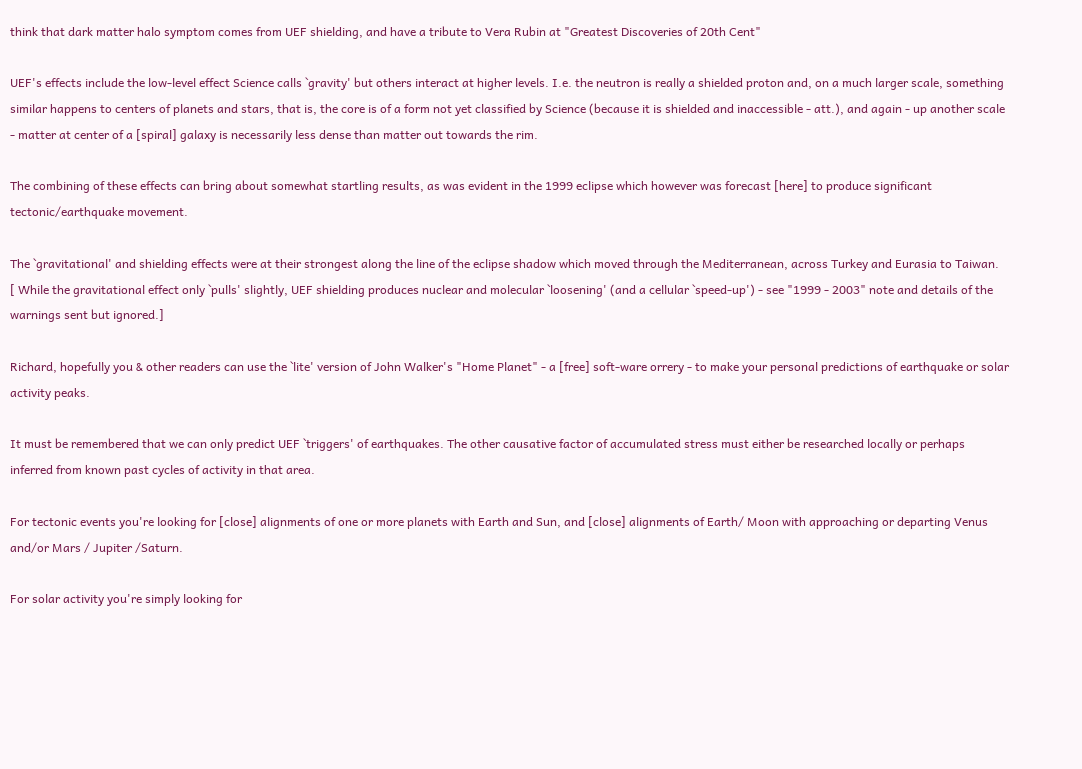think that dark matter halo symptom comes from UEF shielding, and have a tribute to Vera Rubin at "Greatest Discoveries of 20th Cent"

UEF's effects include the low-level effect Science calls `gravity' but others interact at higher levels. I.e. the neutron is really a shielded proton and, on a much larger scale, something similar happens to centers of planets and stars, that is, the core is of a form not yet classified by Science (because it is shielded and inaccessible - att.), and again - up another scale - matter at center of a [spiral] galaxy is necessarily less dense than matter out towards the rim.

The combining of these effects can bring about somewhat startling results, as was evident in the 1999 eclipse which however was forecast [here] to produce significant tectonic/earthquake movement.

The `gravitational' and shielding effects were at their strongest along the line of the eclipse shadow which moved through the Mediterranean, across Turkey and Eurasia to Taiwan.
[ While the gravitational effect only `pulls' slightly, UEF shielding produces nuclear and molecular `loosening' (and a cellular `speed-up') - see "1999 - 2003" note and details of the warnings sent but ignored.]

Richard, hopefully you & other readers can use the `lite' version of John Walker's "Home Planet" - a [free] soft-ware orrery - to make your personal predictions of earthquake or solar activity peaks.

It must be remembered that we can only predict UEF `triggers' of earthquakes. The other causative factor of accumulated stress must either be researched locally or perhaps inferred from known past cycles of activity in that area.

For tectonic events you're looking for [close] alignments of one or more planets with Earth and Sun, and [close] alignments of Earth/ Moon with approaching or departing Venus and/or Mars / Jupiter /Saturn.

For solar activity you're simply looking for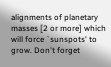alignments of planetary masses [2 or more] which will force `sunspots' to grow. Don't forget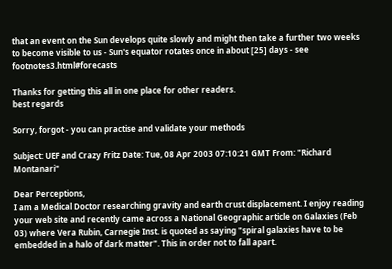that an event on the Sun develops quite slowly and might then take a further two weeks to become visible to us - Sun's equator rotates once in about [25] days - see footnotes3.html#forecasts

Thanks for getting this all in one place for other readers.
best regards

Sorry, forgot - you can practise and validate your methods

Subject: UEF and Crazy Fritz Date: Tue, 08 Apr 2003 07:10:21 GMT From: "Richard Montanari"

Dear Perceptions,
I am a Medical Doctor researching gravity and earth crust displacement. I enjoy reading your web site and recently came across a National Geographic article on Galaxies (Feb 03) where Vera Rubin, Carnegie Inst. is quoted as saying "spiral galaxies have to be embedded in a halo of dark matter". This in order not to fall apart.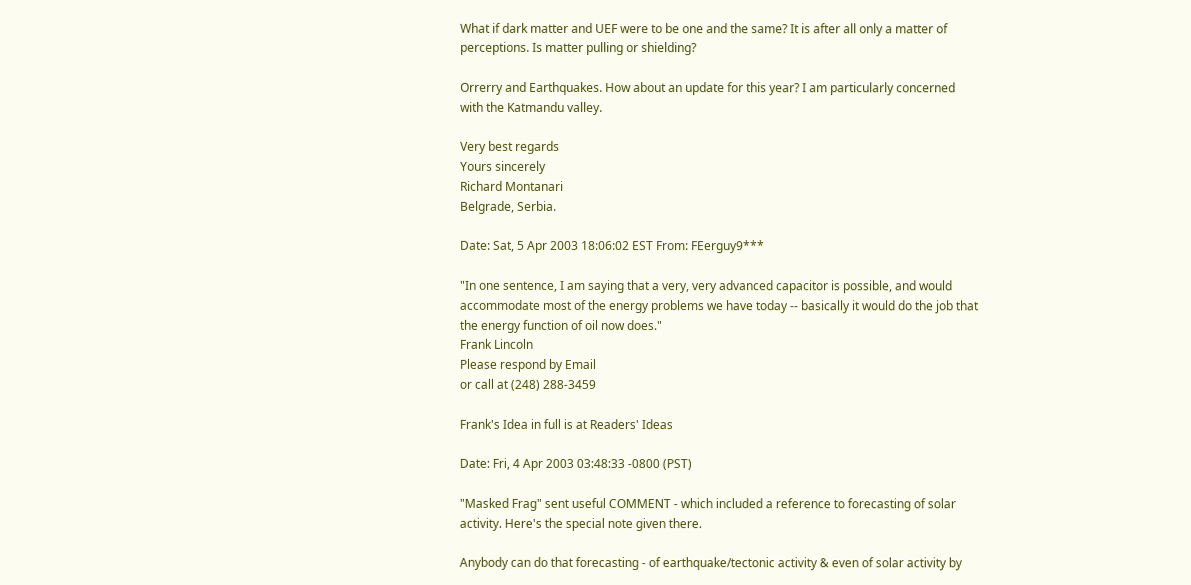What if dark matter and UEF were to be one and the same? It is after all only a matter of perceptions. Is matter pulling or shielding?

Orrerry and Earthquakes. How about an update for this year? I am particularly concerned with the Katmandu valley.

Very best regards
Yours sincerely
Richard Montanari
Belgrade, Serbia.

Date: Sat, 5 Apr 2003 18:06:02 EST From: FEerguy9***

"In one sentence, I am saying that a very, very advanced capacitor is possible, and would accommodate most of the energy problems we have today -- basically it would do the job that the energy function of oil now does."
Frank Lincoln
Please respond by Email
or call at (248) 288-3459

Frank's Idea in full is at Readers' Ideas

Date: Fri, 4 Apr 2003 03:48:33 -0800 (PST)

"Masked Frag" sent useful COMMENT - which included a reference to forecasting of solar activity. Here's the special note given there.

Anybody can do that forecasting - of earthquake/tectonic activity & even of solar activity by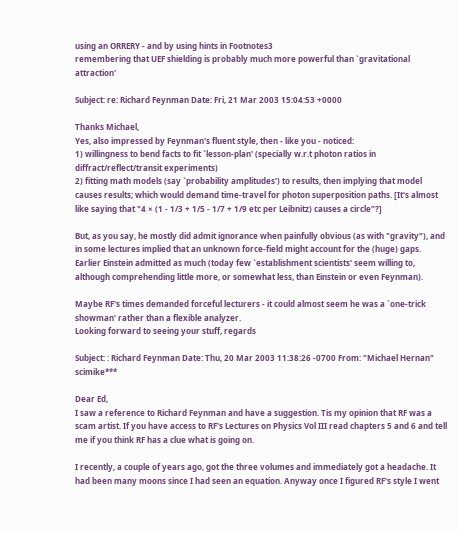using an ORRERY - and by using hints in Footnotes3
remembering that UEF shielding is probably much more powerful than `gravitational attraction'

Subject: re: Richard Feynman Date: Fri, 21 Mar 2003 15:04:53 +0000

Thanks Michael,
Yes, also impressed by Feynman's fluent style, then - like you - noticed:
1) willingness to bend facts to fit `lesson-plan' (specially w.r.t photon ratios in diffract/reflect/transit experiments)
2) fitting math models (say `probability amplitudes') to results, then implying that model causes results; which would demand time-travel for photon superposition paths. [It's almost like saying that "4 × (1 - 1/3 + 1/5 - 1/7 + 1/9 etc per Leibnitz) causes a circle"?]

But, as you say, he mostly did admit ignorance when painfully obvious (as with "gravity"), and in some lectures implied that an unknown force-field might account for the (huge) gaps. Earlier Einstein admitted as much (today few `establishment scientists' seem willing to, although comprehending little more, or somewhat less, than Einstein or even Feynman).

Maybe RF's times demanded forceful lecturers - it could almost seem he was a `one-trick showman' rather than a flexible analyzer.
Looking forward to seeing your stuff, regards

Subject: : Richard Feynman Date: Thu, 20 Mar 2003 11:38:26 -0700 From: "Michael Hernan" scimike***

Dear Ed,
I saw a reference to Richard Feynman and have a suggestion. Tis my opinion that RF was a scam artist. If you have access to RF's Lectures on Physics Vol III read chapters 5 and 6 and tell me if you think RF has a clue what is going on.

I recently, a couple of years ago, got the three volumes and immediately got a headache. It had been many moons since I had seen an equation. Anyway once I figured RF's style I went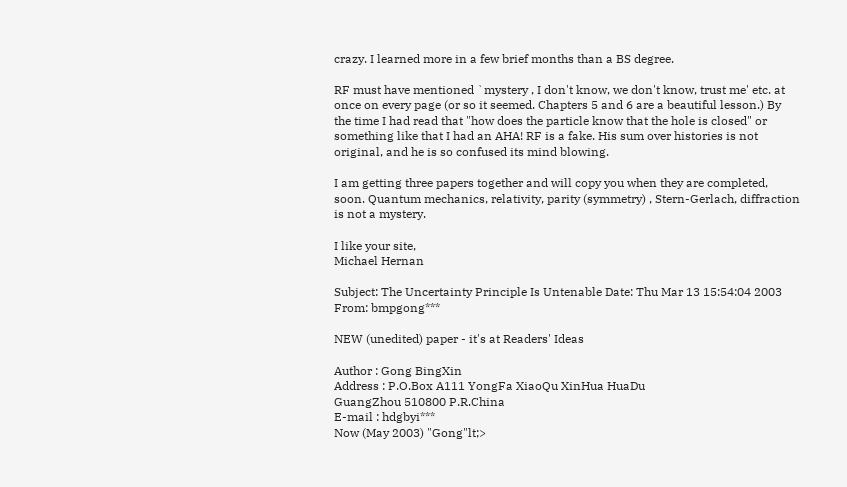crazy. I learned more in a few brief months than a BS degree.

RF must have mentioned `mystery , I don't know, we don't know, trust me' etc. at once on every page (or so it seemed. Chapters 5 and 6 are a beautiful lesson.) By the time I had read that "how does the particle know that the hole is closed" or something like that I had an AHA! RF is a fake. His sum over histories is not original, and he is so confused its mind blowing.

I am getting three papers together and will copy you when they are completed, soon. Quantum mechanics, relativity, parity (symmetry) , Stern-Gerlach, diffraction is not a mystery.

I like your site,
Michael Hernan

Subject: The Uncertainty Principle Is Untenable Date: Thu Mar 13 15:54:04 2003 From: bmpgong***

NEW (unedited) paper - it's at Readers' Ideas

Author : Gong BingXin
Address : P.O.Box A111 YongFa XiaoQu XinHua HuaDu
GuangZhou 510800 P.R.China
E-mail : hdgbyi***
Now (May 2003) "Gong"lt;>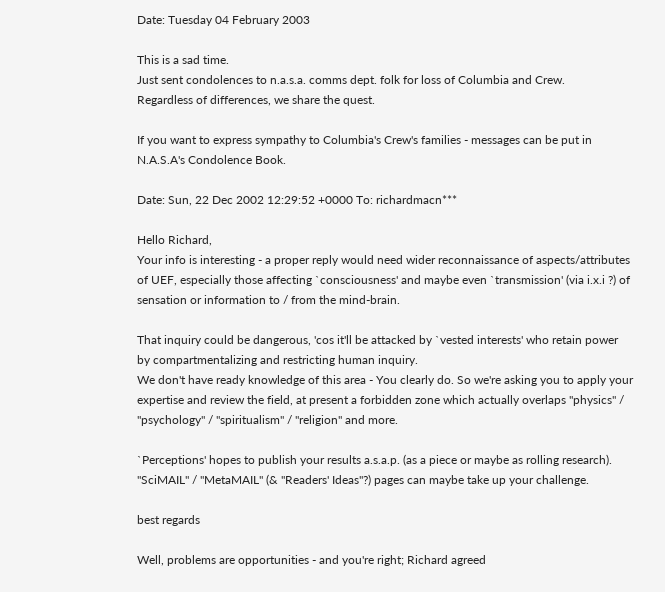Date: Tuesday 04 February 2003

This is a sad time.
Just sent condolences to n.a.s.a. comms dept. folk for loss of Columbia and Crew.
Regardless of differences, we share the quest.

If you want to express sympathy to Columbia's Crew's families - messages can be put in N.A.S.A's Condolence Book.

Date: Sun, 22 Dec 2002 12:29:52 +0000 To: richardmacn***

Hello Richard,
Your info is interesting - a proper reply would need wider reconnaissance of aspects/attributes of UEF, especially those affecting `consciousness' and maybe even `transmission' (via i.x.i ?) of sensation or information to / from the mind-brain.

That inquiry could be dangerous, 'cos it'll be attacked by `vested interests' who retain power by compartmentalizing and restricting human inquiry.
We don't have ready knowledge of this area - You clearly do. So we're asking you to apply your expertise and review the field, at present a forbidden zone which actually overlaps "physics" / "psychology" / "spiritualism" / "religion" and more.

`Perceptions' hopes to publish your results a.s.a.p. (as a piece or maybe as rolling research). "SciMAIL" / "MetaMAIL" (& "Readers' Ideas"?) pages can maybe take up your challenge.

best regards

Well, problems are opportunities - and you're right; Richard agreed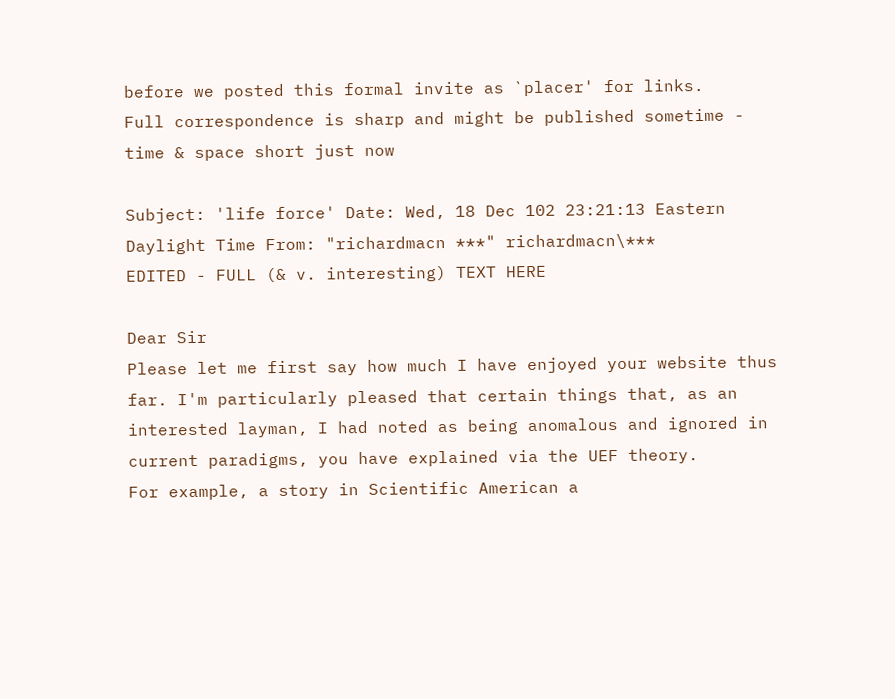before we posted this formal invite as `placer' for links.
Full correspondence is sharp and might be published sometime - time & space short just now

Subject: 'life force' Date: Wed, 18 Dec 102 23:21:13 Eastern Daylight Time From: "richardmacn ***" richardmacn\***
EDITED - FULL (& v. interesting) TEXT HERE

Dear Sir
Please let me first say how much I have enjoyed your website thus far. I'm particularly pleased that certain things that, as an interested layman, I had noted as being anomalous and ignored in current paradigms, you have explained via the UEF theory.
For example, a story in Scientific American a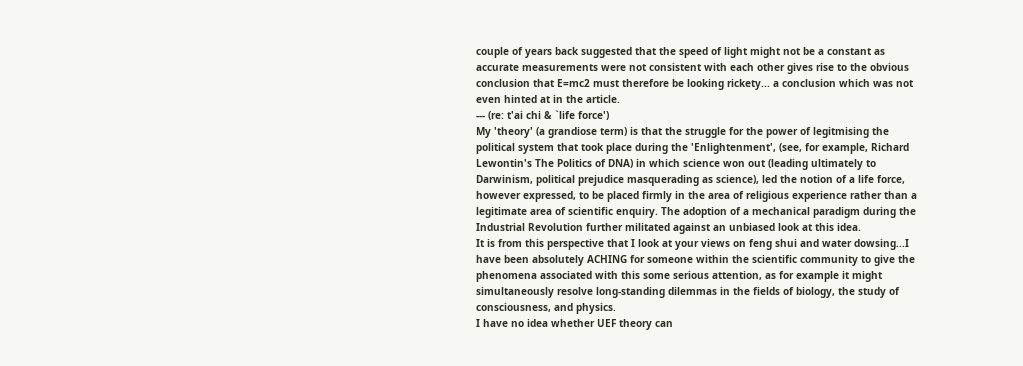couple of years back suggested that the speed of light might not be a constant as accurate measurements were not consistent with each other gives rise to the obvious conclusion that E=mc2 must therefore be looking rickety... a conclusion which was not even hinted at in the article.
--- (re: t'ai chi & `life force')
My 'theory' (a grandiose term) is that the struggle for the power of legitmising the political system that took place during the 'Enlightenment', (see, for example, Richard Lewontin's The Politics of DNA) in which science won out (leading ultimately to Darwinism, political prejudice masquerading as science), led the notion of a life force, however expressed, to be placed firmly in the area of religious experience rather than a legitimate area of scientific enquiry. The adoption of a mechanical paradigm during the Industrial Revolution further militated against an unbiased look at this idea.
It is from this perspective that I look at your views on feng shui and water dowsing...I have been absolutely ACHING for someone within the scientific community to give the phenomena associated with this some serious attention, as for example it might simultaneously resolve long-standing dilemmas in the fields of biology, the study of consciousness, and physics.
I have no idea whether UEF theory can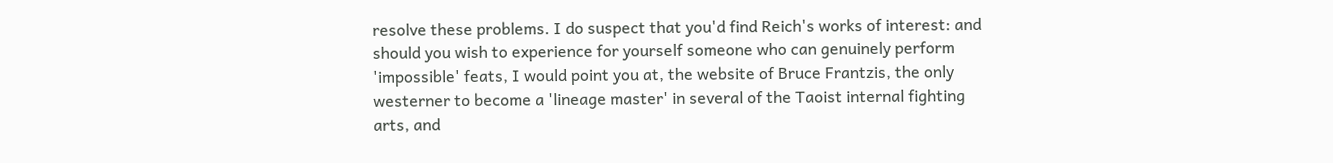resolve these problems. I do suspect that you'd find Reich's works of interest: and should you wish to experience for yourself someone who can genuinely perform 'impossible' feats, I would point you at, the website of Bruce Frantzis, the only westerner to become a 'lineage master' in several of the Taoist internal fighting arts, and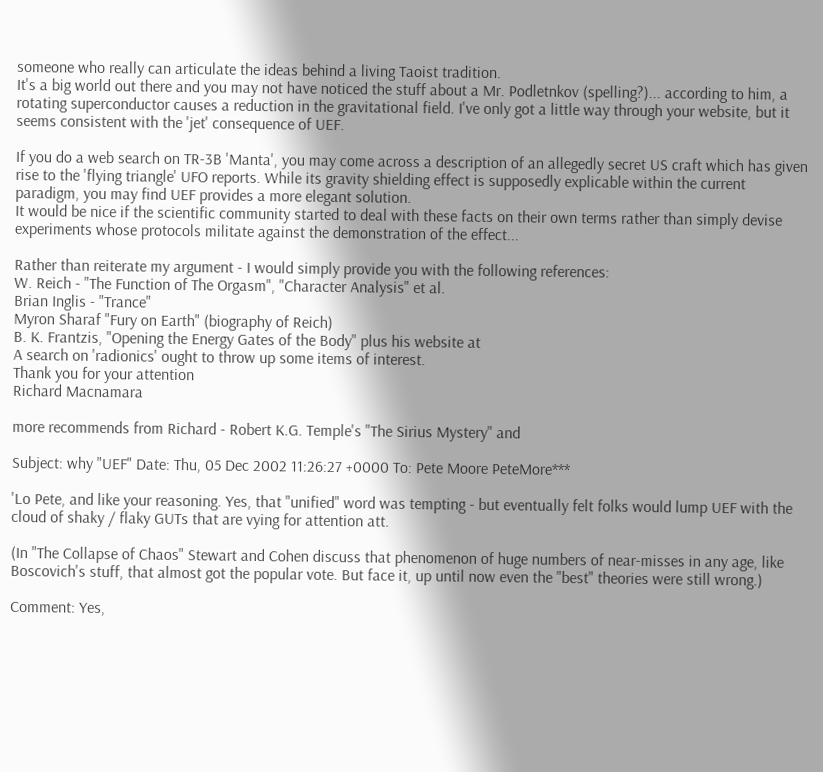someone who really can articulate the ideas behind a living Taoist tradition.
It's a big world out there and you may not have noticed the stuff about a Mr. Podletnkov (spelling?)... according to him, a rotating superconductor causes a reduction in the gravitational field. I've only got a little way through your website, but it seems consistent with the 'jet' consequence of UEF.

If you do a web search on TR-3B 'Manta', you may come across a description of an allegedly secret US craft which has given rise to the 'flying triangle' UFO reports. While its gravity shielding effect is supposedly explicable within the current paradigm, you may find UEF provides a more elegant solution.
It would be nice if the scientific community started to deal with these facts on their own terms rather than simply devise experiments whose protocols militate against the demonstration of the effect...

Rather than reiterate my argument - I would simply provide you with the following references:
W. Reich - "The Function of The Orgasm", "Character Analysis" et al.
Brian Inglis - "Trance"
Myron Sharaf "Fury on Earth" (biography of Reich)
B. K. Frantzis, "Opening the Energy Gates of the Body" plus his website at
A search on 'radionics' ought to throw up some items of interest.
Thank you for your attention
Richard Macnamara

more recommends from Richard - Robert K.G. Temple's "The Sirius Mystery" and

Subject: why "UEF" Date: Thu, 05 Dec 2002 11:26:27 +0000 To: Pete Moore PeteMore***

'Lo Pete, and like your reasoning. Yes, that "unified" word was tempting - but eventually felt folks would lump UEF with the cloud of shaky / flaky GUTs that are vying for attention att.

(In "The Collapse of Chaos" Stewart and Cohen discuss that phenomenon of huge numbers of near-misses in any age, like Boscovich's stuff, that almost got the popular vote. But face it, up until now even the "best" theories were still wrong.)

Comment: Yes,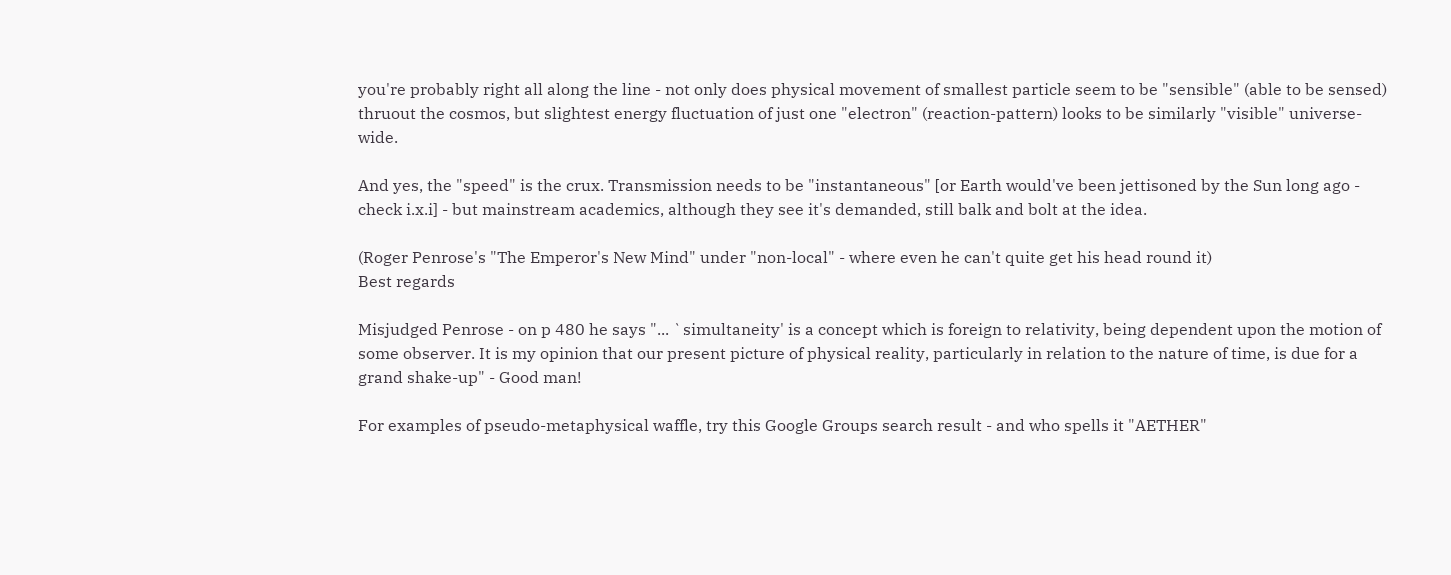you're probably right all along the line - not only does physical movement of smallest particle seem to be "sensible" (able to be sensed) thruout the cosmos, but slightest energy fluctuation of just one "electron" (reaction-pattern) looks to be similarly "visible" universe-wide.

And yes, the "speed" is the crux. Transmission needs to be "instantaneous" [or Earth would've been jettisoned by the Sun long ago - check i.x.i] - but mainstream academics, although they see it's demanded, still balk and bolt at the idea.

(Roger Penrose's "The Emperor's New Mind" under "non-local" - where even he can't quite get his head round it)
Best regards

Misjudged Penrose - on p 480 he says "... `simultaneity' is a concept which is foreign to relativity, being dependent upon the motion of some observer. It is my opinion that our present picture of physical reality, particularly in relation to the nature of time, is due for a grand shake-up" - Good man!

For examples of pseudo-metaphysical waffle, try this Google Groups search result - and who spells it "AETHER"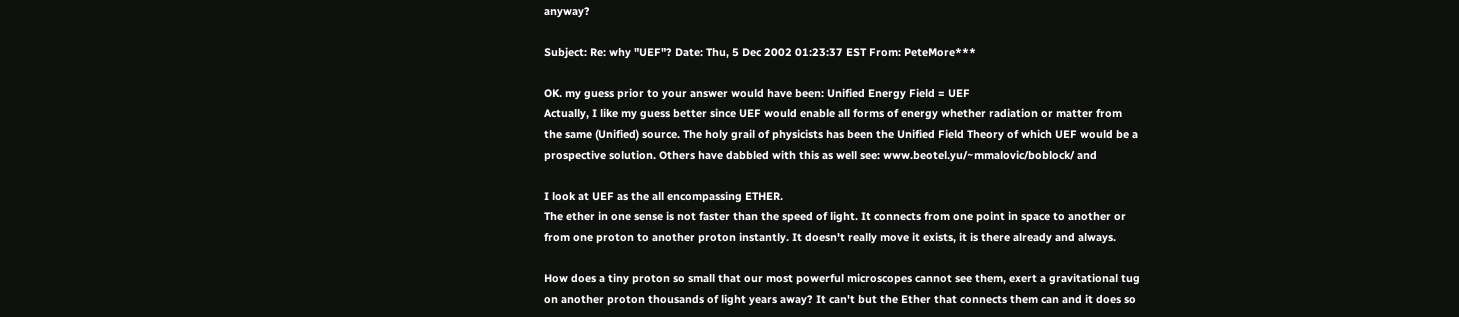anyway?

Subject: Re: why "UEF"? Date: Thu, 5 Dec 2002 01:23:37 EST From: PeteMore***

OK. my guess prior to your answer would have been: Unified Energy Field = UEF
Actually, I like my guess better since UEF would enable all forms of energy whether radiation or matter from the same (Unified) source. The holy grail of physicists has been the Unified Field Theory of which UEF would be a prospective solution. Others have dabbled with this as well see: www.beotel.yu/~mmalovic/boblock/ and

I look at UEF as the all encompassing ETHER.
The ether in one sense is not faster than the speed of light. It connects from one point in space to another or from one proton to another proton instantly. It doesn't really move it exists, it is there already and always.

How does a tiny proton so small that our most powerful microscopes cannot see them, exert a gravitational tug on another proton thousands of light years away? It can't but the Ether that connects them can and it does so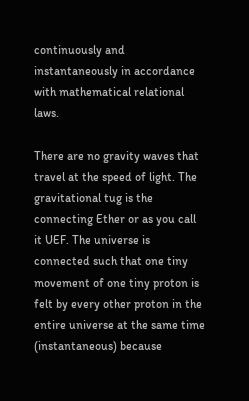continuously and instantaneously in accordance with mathematical relational laws.

There are no gravity waves that travel at the speed of light. The gravitational tug is the connecting Ether or as you call it UEF. The universe is connected such that one tiny movement of one tiny proton is felt by every other proton in the entire universe at the same time (instantaneous) because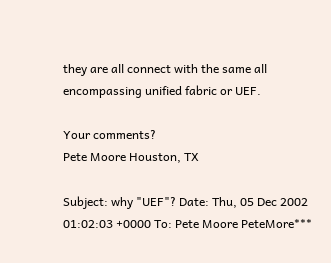they are all connect with the same all encompassing unified fabric or UEF.

Your comments?
Pete Moore Houston, TX

Subject: why "UEF"? Date: Thu, 05 Dec 2002 01:02:03 +0000 To: Pete Moore PeteMore***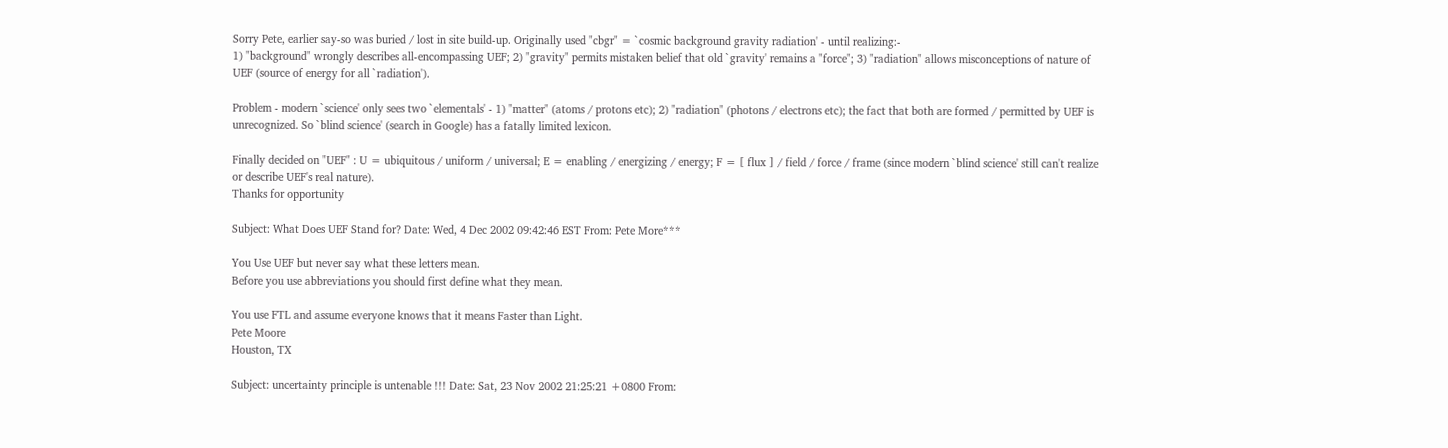Sorry Pete, earlier say-so was buried / lost in site build-up. Originally used "cbgr" = `cosmic background gravity radiation' - until realizing:-
1) "background" wrongly describes all-encompassing UEF; 2) "gravity" permits mistaken belief that old `gravity' remains a "force"; 3) "radiation" allows misconceptions of nature of UEF (source of energy for all `radiation').

Problem - modern `science' only sees two `elementals' - 1) "matter" (atoms / protons etc); 2) "radiation" (photons / electrons etc); the fact that both are formed / permitted by UEF is unrecognized. So `blind science' (search in Google) has a fatally limited lexicon.

Finally decided on "UEF" : U = ubiquitous / uniform / universal; E = enabling / energizing / energy; F = [ flux ] / field / force / frame (since modern `blind science' still can't realize or describe UEF's real nature).
Thanks for opportunity

Subject: What Does UEF Stand for? Date: Wed, 4 Dec 2002 09:42:46 EST From: Pete More***

You Use UEF but never say what these letters mean.
Before you use abbreviations you should first define what they mean.

You use FTL and assume everyone knows that it means Faster than Light.
Pete Moore
Houston, TX

Subject: uncertainty principle is untenable !!! Date: Sat, 23 Nov 2002 21:25:21 +0800 From: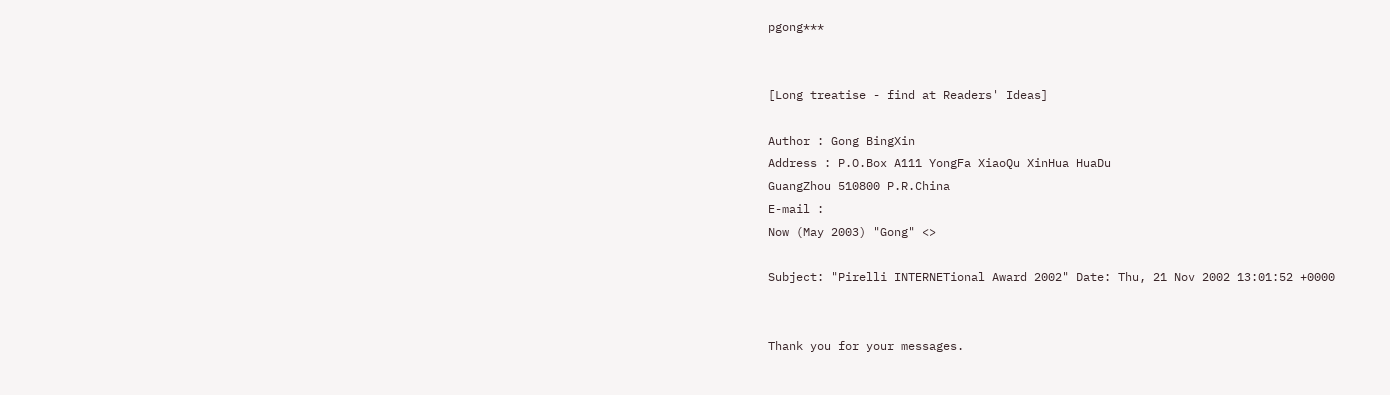pgong***


[Long treatise - find at Readers' Ideas]

Author : Gong BingXin
Address : P.O.Box A111 YongFa XiaoQu XinHua HuaDu
GuangZhou 510800 P.R.China
E-mail :
Now (May 2003) "Gong" <>

Subject: "Pirelli INTERNETional Award 2002" Date: Thu, 21 Nov 2002 13:01:52 +0000


Thank you for your messages.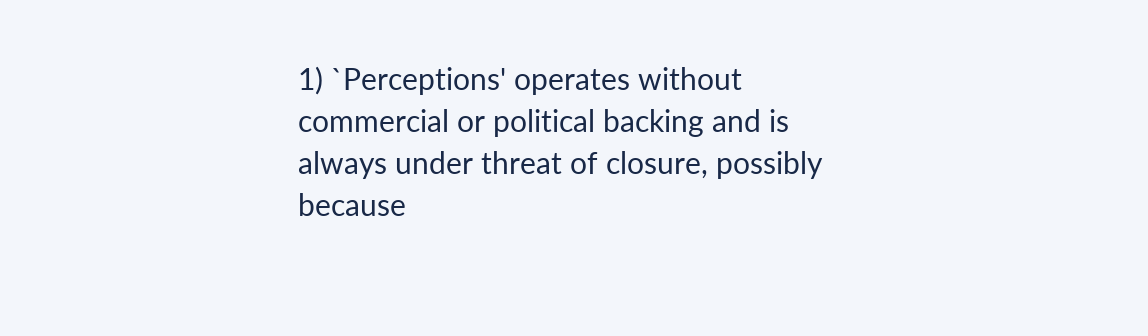1) `Perceptions' operates without commercial or political backing and is always under threat of closure, possibly because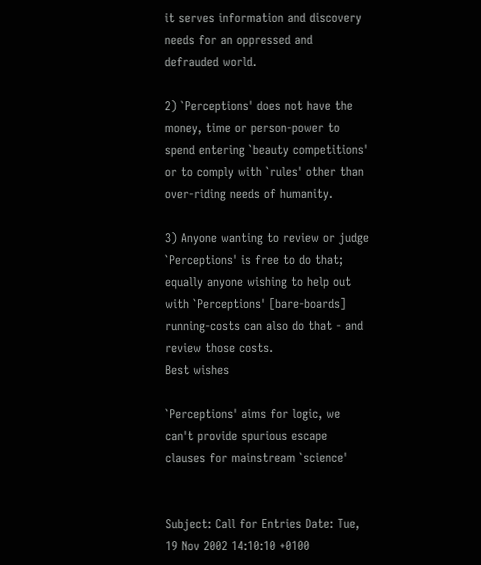it serves information and discovery needs for an oppressed and defrauded world.

2) `Perceptions' does not have the money, time or person-power to spend entering `beauty competitions' or to comply with `rules' other than over-riding needs of humanity.

3) Anyone wanting to review or judge `Perceptions' is free to do that; equally anyone wishing to help out with `Perceptions' [bare-boards] running-costs can also do that - and review those costs.
Best wishes

`Perceptions' aims for logic, we can't provide spurious escape clauses for mainstream `science'


Subject: Call for Entries Date: Tue, 19 Nov 2002 14:10:10 +0100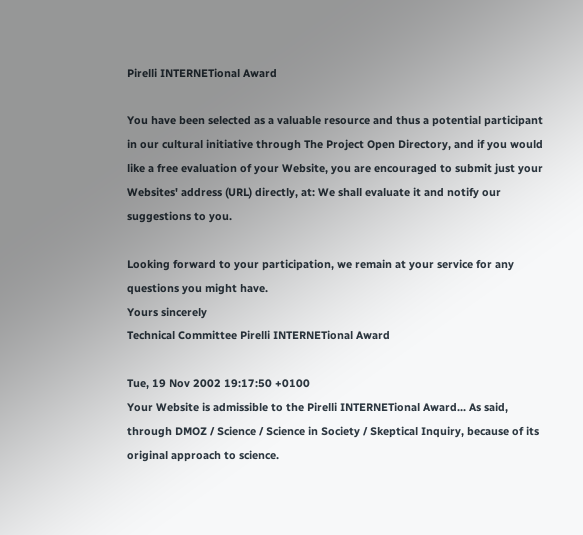Pirelli INTERNETional Award

You have been selected as a valuable resource and thus a potential participant in our cultural initiative through The Project Open Directory, and if you would like a free evaluation of your Website, you are encouraged to submit just your Websites' address (URL) directly, at: We shall evaluate it and notify our suggestions to you.

Looking forward to your participation, we remain at your service for any questions you might have.
Yours sincerely
Technical Committee Pirelli INTERNETional Award

Tue, 19 Nov 2002 19:17:50 +0100
Your Website is admissible to the Pirelli INTERNETional Award... As said, through DMOZ / Science / Science in Society / Skeptical Inquiry, because of its original approach to science.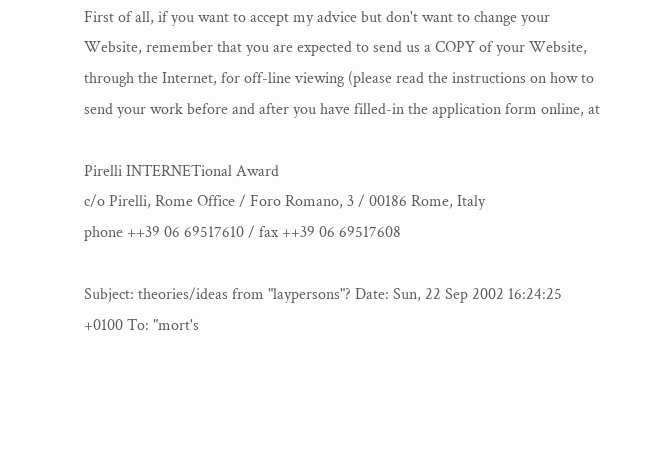First of all, if you want to accept my advice but don't want to change your Website, remember that you are expected to send us a COPY of your Website, through the Internet, for off-line viewing (please read the instructions on how to send your work before and after you have filled-in the application form online, at

Pirelli INTERNETional Award
c/o Pirelli, Rome Office / Foro Romano, 3 / 00186 Rome, Italy
phone ++39 06 69517610 / fax ++39 06 69517608

Subject: theories/ideas from "laypersons"? Date: Sun, 22 Sep 2002 16:24:25 +0100 To: "mort's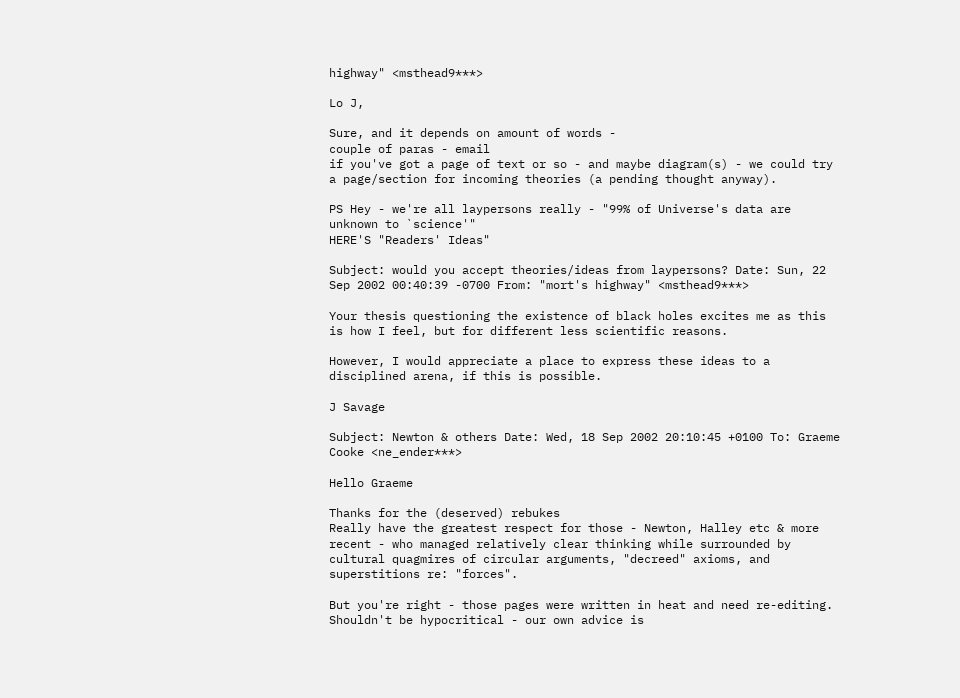highway" <msthead9***>

Lo J,

Sure, and it depends on amount of words -
couple of paras - email
if you've got a page of text or so - and maybe diagram(s) - we could try a page/section for incoming theories (a pending thought anyway).

PS Hey - we're all laypersons really - "99% of Universe's data are unknown to `science'"
HERE'S "Readers' Ideas"

Subject: would you accept theories/ideas from laypersons? Date: Sun, 22 Sep 2002 00:40:39 -0700 From: "mort's highway" <msthead9***>

Your thesis questioning the existence of black holes excites me as this is how I feel, but for different less scientific reasons.

However, I would appreciate a place to express these ideas to a disciplined arena, if this is possible.

J Savage

Subject: Newton & others Date: Wed, 18 Sep 2002 20:10:45 +0100 To: Graeme Cooke <ne_ender***>

Hello Graeme

Thanks for the (deserved) rebukes
Really have the greatest respect for those - Newton, Halley etc & more recent - who managed relatively clear thinking while surrounded by cultural quagmires of circular arguments, "decreed" axioms, and superstitions re: "forces".

But you're right - those pages were written in heat and need re-editing. Shouldn't be hypocritical - our own advice is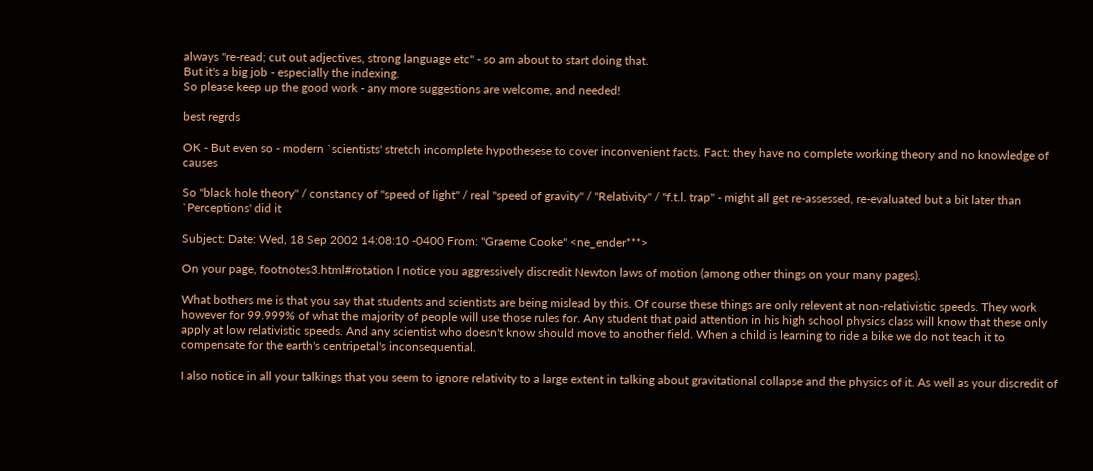always "re-read; cut out adjectives, strong language etc" - so am about to start doing that.
But it's a big job - especially the indexing.
So please keep up the good work - any more suggestions are welcome, and needed!

best regrds

OK - But even so - modern `scientists' stretch incomplete hypothesese to cover inconvenient facts. Fact: they have no complete working theory and no knowledge of causes

So "black hole theory" / constancy of "speed of light" / real "speed of gravity" / "Relativity" / "f.t.l. trap" - might all get re-assessed, re-evaluated but a bit later than `Perceptions' did it

Subject: Date: Wed, 18 Sep 2002 14:08:10 -0400 From: "Graeme Cooke" <ne_ender***>

On your page, footnotes3.html#rotation I notice you aggressively discredit Newton laws of motion (among other things on your many pages).

What bothers me is that you say that students and scientists are being mislead by this. Of course these things are only relevent at non-relativistic speeds. They work however for 99.999% of what the majority of people will use those rules for. Any student that paid attention in his high school physics class will know that these only apply at low relativistic speeds. And any scientist who doesn't know should move to another field. When a child is learning to ride a bike we do not teach it to compensate for the earth's centripetal's inconsequential.

I also notice in all your talkings that you seem to ignore relativity to a large extent in talking about gravitational collapse and the physics of it. As well as your discredit of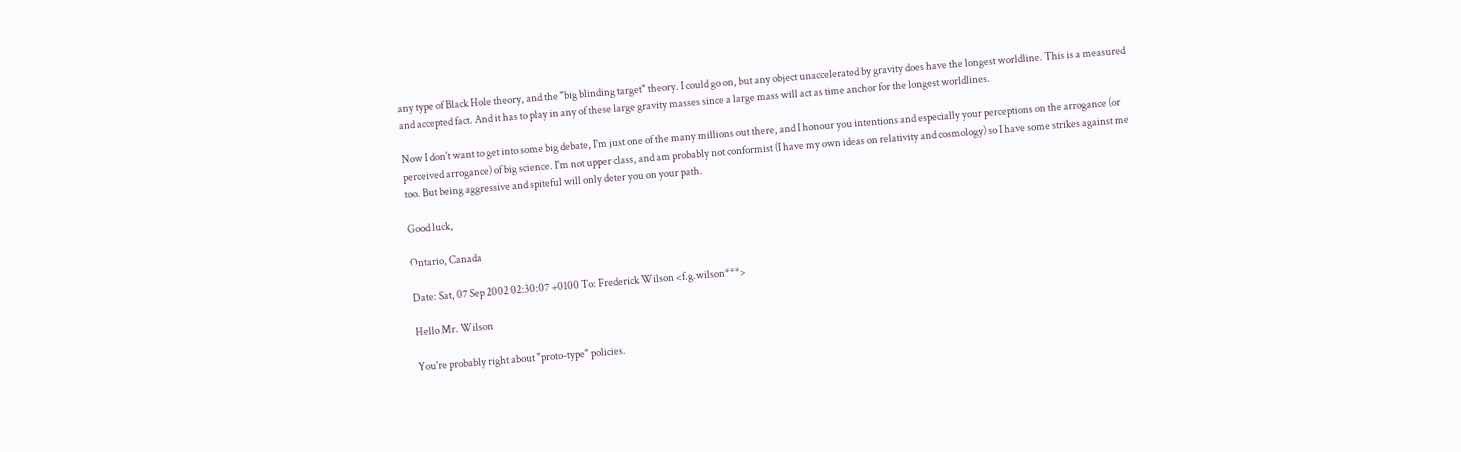any type of Black Hole theory, and the "big blinding target" theory. I could go on, but any object unaccelerated by gravity does have the longest worldline. This is a measured and accepted fact. And it has to play in any of these large gravity masses since a large mass will act as time anchor for the longest worldlines.

Now I don't want to get into some big debate, I'm just one of the many millions out there, and I honour you intentions and especially your perceptions on the arrogance (or perceived arrogance) of big science. I'm not upper class, and am probably not conformist (I have my own ideas on relativity and cosmology) so I have some strikes against me too. But being aggressive and spiteful will only deter you on your path.

Good luck,

Ontario, Canada

Date: Sat, 07 Sep 2002 02:30:07 +0100 To: Frederick Wilson <f.g.wilson***>

Hello Mr. Wilson

You're probably right about "proto-type" policies.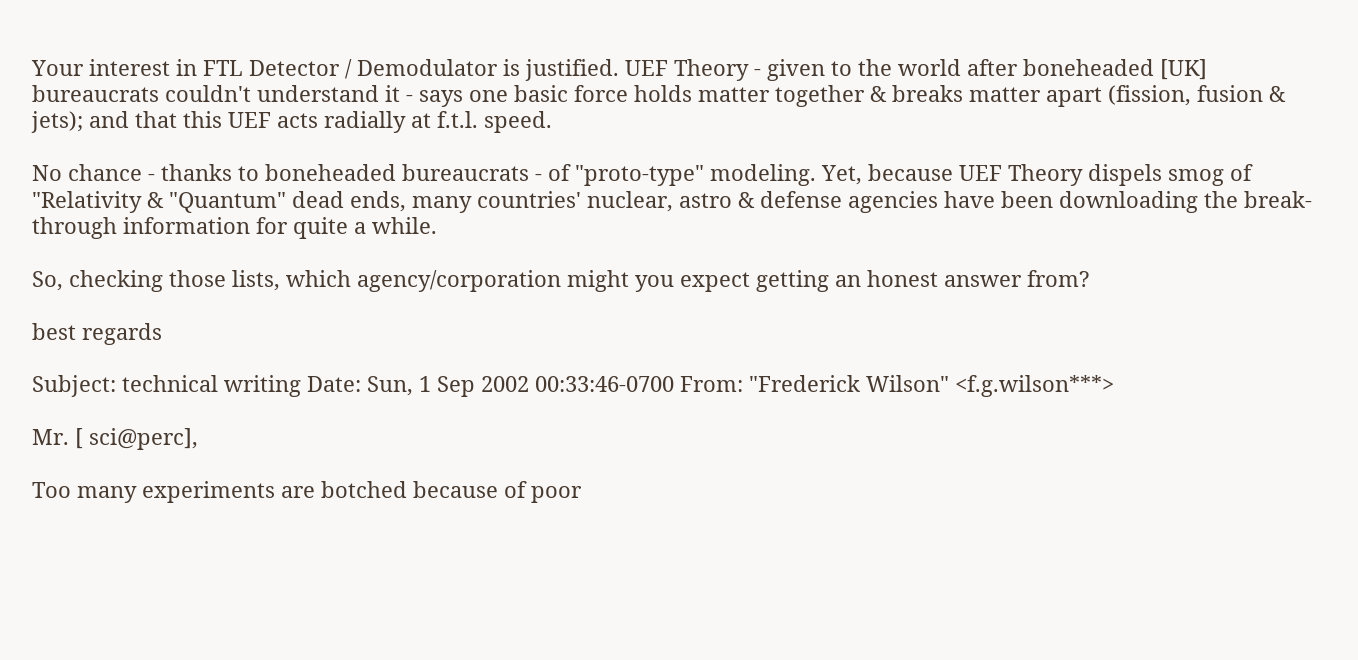Your interest in FTL Detector / Demodulator is justified. UEF Theory - given to the world after boneheaded [UK] bureaucrats couldn't understand it - says one basic force holds matter together & breaks matter apart (fission, fusion & jets); and that this UEF acts radially at f.t.l. speed.

No chance - thanks to boneheaded bureaucrats - of "proto-type" modeling. Yet, because UEF Theory dispels smog of "Relativity & "Quantum" dead ends, many countries' nuclear, astro & defense agencies have been downloading the break-through information for quite a while.

So, checking those lists, which agency/corporation might you expect getting an honest answer from?

best regards

Subject: technical writing Date: Sun, 1 Sep 2002 00:33:46-0700 From: "Frederick Wilson" <f.g.wilson***>

Mr. [ sci@perc],

Too many experiments are botched because of poor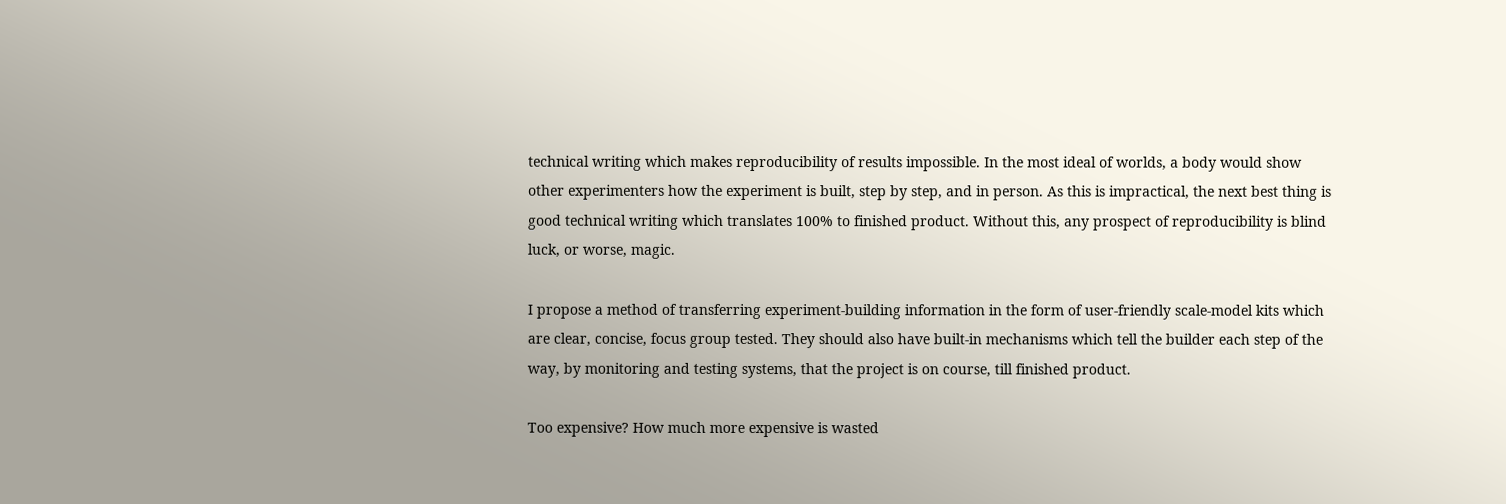technical writing which makes reproducibility of results impossible. In the most ideal of worlds, a body would show other experimenters how the experiment is built, step by step, and in person. As this is impractical, the next best thing is good technical writing which translates 100% to finished product. Without this, any prospect of reproducibility is blind luck, or worse, magic.

I propose a method of transferring experiment-building information in the form of user-friendly scale-model kits which are clear, concise, focus group tested. They should also have built-in mechanisms which tell the builder each step of the way, by monitoring and testing systems, that the project is on course, till finished product.

Too expensive? How much more expensive is wasted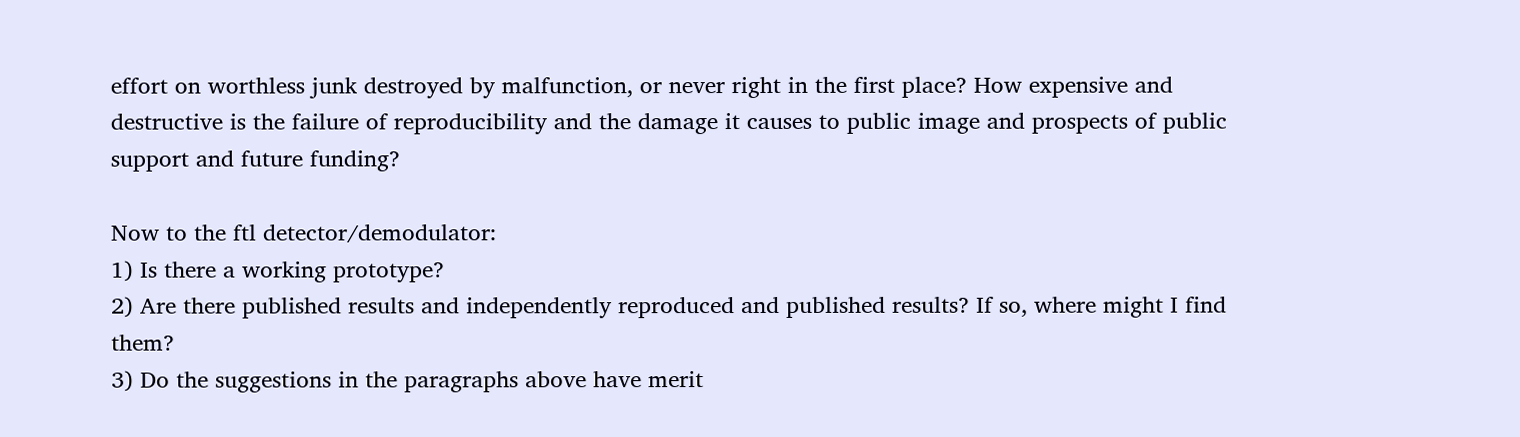effort on worthless junk destroyed by malfunction, or never right in the first place? How expensive and destructive is the failure of reproducibility and the damage it causes to public image and prospects of public support and future funding?

Now to the ftl detector/demodulator:
1) Is there a working prototype?
2) Are there published results and independently reproduced and published results? If so, where might I find them?
3) Do the suggestions in the paragraphs above have merit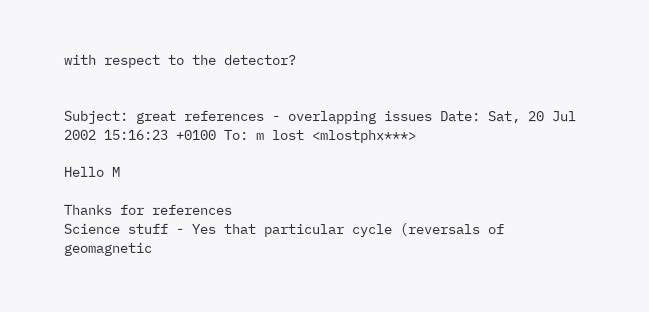with respect to the detector?


Subject: great references - overlapping issues Date: Sat, 20 Jul 2002 15:16:23 +0100 To: m lost <mlostphx***>

Hello M

Thanks for references
Science stuff - Yes that particular cycle (reversals of geomagnetic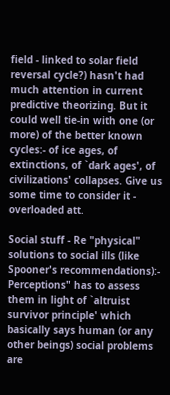field - linked to solar field reversal cycle?) hasn't had much attention in current predictive theorizing. But it could well tie-in with one (or more) of the better known cycles:- of ice ages, of extinctions, of `dark ages', of civilizations' collapses. Give us some time to consider it - overloaded att.

Social stuff - Re "physical" solutions to social ills (like Spooner's recommendations):- Perceptions" has to assess them in light of `altruist survivor principle' which basically says human (or any other beings) social problems are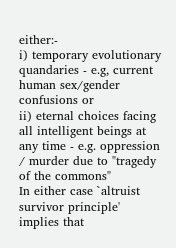either:-
i) temporary evolutionary quandaries - e.g, current human sex/gender confusions or
ii) eternal choices facing all intelligent beings at any time - e.g. oppression / murder due to "tragedy of the commons"
In either case `altruist survivor principle' implies that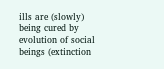ills are (slowly) being cured by evolution of social beings (extinction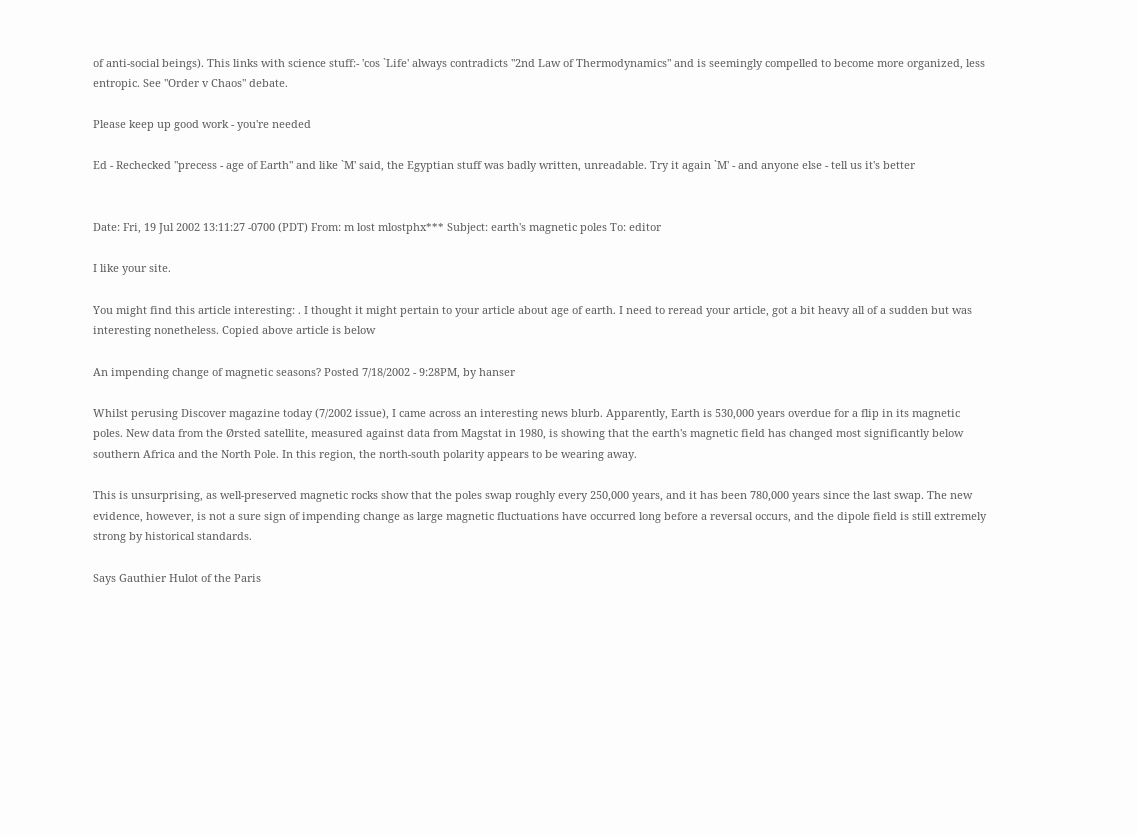of anti-social beings). This links with science stuff:- 'cos `Life' always contradicts "2nd Law of Thermodynamics" and is seemingly compelled to become more organized, less entropic. See "Order v Chaos" debate.

Please keep up good work - you're needed

Ed - Rechecked "precess - age of Earth" and like `M' said, the Egyptian stuff was badly written, unreadable. Try it again `M' - and anyone else - tell us it's better


Date: Fri, 19 Jul 2002 13:11:27 -0700 (PDT) From: m lost mlostphx*** Subject: earth's magnetic poles To: editor

I like your site.

You might find this article interesting: . I thought it might pertain to your article about age of earth. I need to reread your article, got a bit heavy all of a sudden but was interesting nonetheless. Copied above article is below

An impending change of magnetic seasons? Posted 7/18/2002 - 9:28PM, by hanser

Whilst perusing Discover magazine today (7/2002 issue), I came across an interesting news blurb. Apparently, Earth is 530,000 years overdue for a flip in its magnetic poles. New data from the Ørsted satellite, measured against data from Magstat in 1980, is showing that the earth's magnetic field has changed most significantly below southern Africa and the North Pole. In this region, the north-south polarity appears to be wearing away.

This is unsurprising, as well-preserved magnetic rocks show that the poles swap roughly every 250,000 years, and it has been 780,000 years since the last swap. The new evidence, however, is not a sure sign of impending change as large magnetic fluctuations have occurred long before a reversal occurs, and the dipole field is still extremely strong by historical standards.

Says Gauthier Hulot of the Paris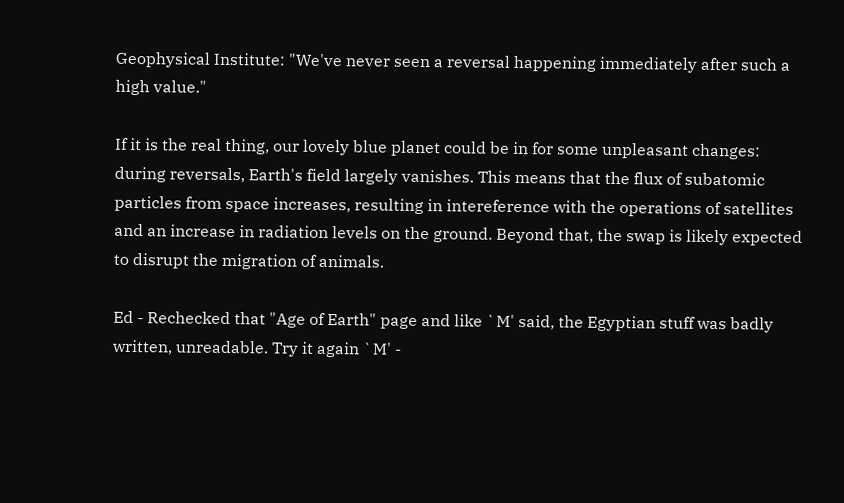Geophysical Institute: "We've never seen a reversal happening immediately after such a high value."

If it is the real thing, our lovely blue planet could be in for some unpleasant changes: during reversals, Earth's field largely vanishes. This means that the flux of subatomic particles from space increases, resulting in intereference with the operations of satellites and an increase in radiation levels on the ground. Beyond that, the swap is likely expected to disrupt the migration of animals.

Ed - Rechecked that "Age of Earth" page and like `M' said, the Egyptian stuff was badly written, unreadable. Try it again `M' -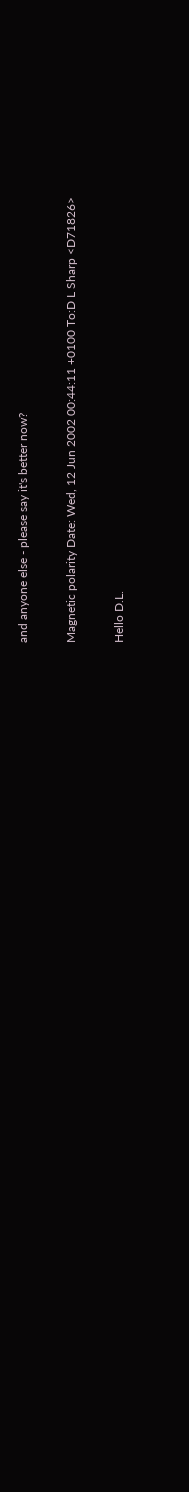and anyone else - please say it's better now?

Magnetic polarity Date: Wed, 12 Jun 2002 00:44:11 +0100 To:D L Sharp <D71826>

Hello D.L.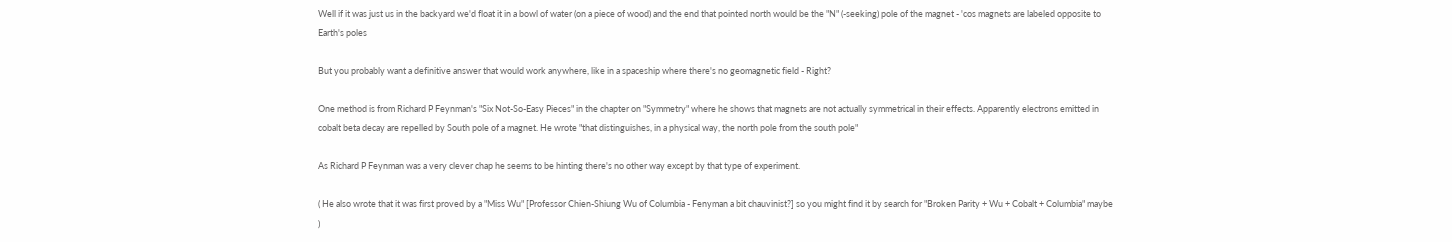Well if it was just us in the backyard we'd float it in a bowl of water (on a piece of wood) and the end that pointed north would be the "N" (-seeking) pole of the magnet - 'cos magnets are labeled opposite to Earth's poles

But you probably want a definitive answer that would work anywhere, like in a spaceship where there's no geomagnetic field - Right?

One method is from Richard P Feynman's "Six Not-So-Easy Pieces" in the chapter on "Symmetry" where he shows that magnets are not actually symmetrical in their effects. Apparently electrons emitted in cobalt beta decay are repelled by South pole of a magnet. He wrote "that distinguishes, in a physical way, the north pole from the south pole"

As Richard P Feynman was a very clever chap he seems to be hinting there's no other way except by that type of experiment.

( He also wrote that it was first proved by a "Miss Wu" [Professor Chien-Shiung Wu of Columbia - Fenyman a bit chauvinist?] so you might find it by search for "Broken Parity + Wu + Cobalt + Columbia" maybe )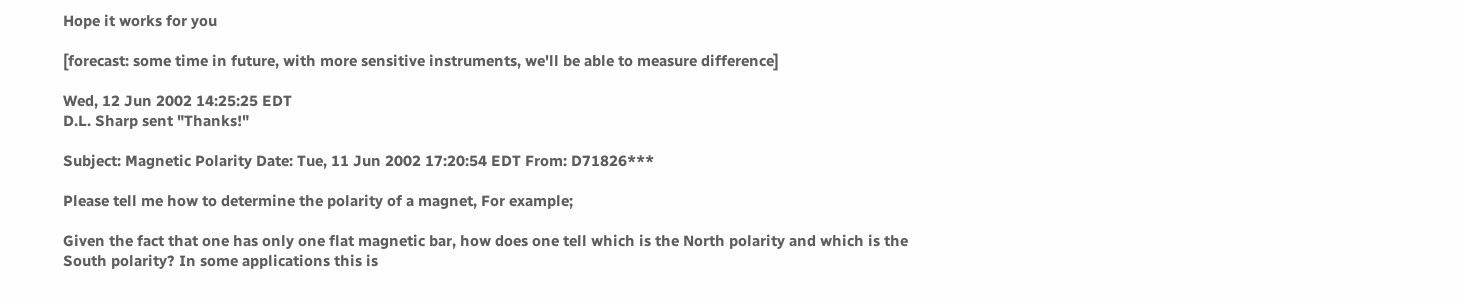Hope it works for you

[forecast: some time in future, with more sensitive instruments, we'll be able to measure difference]

Wed, 12 Jun 2002 14:25:25 EDT
D.L. Sharp sent "Thanks!"

Subject: Magnetic Polarity Date: Tue, 11 Jun 2002 17:20:54 EDT From: D71826***

Please tell me how to determine the polarity of a magnet, For example;

Given the fact that one has only one flat magnetic bar, how does one tell which is the North polarity and which is the South polarity? In some applications this is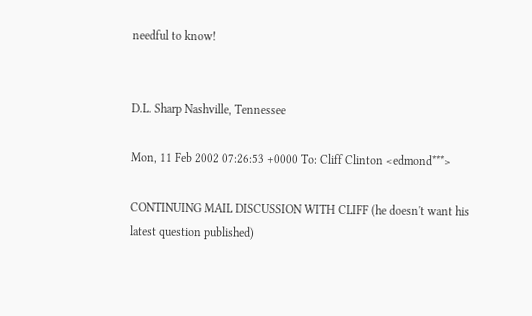needful to know!


D.L. Sharp Nashville, Tennessee

Mon, 11 Feb 2002 07:26:53 +0000 To: Cliff Clinton <edmond***>

CONTINUING MAIL DISCUSSION WITH CLIFF (he doesn't want his latest question published)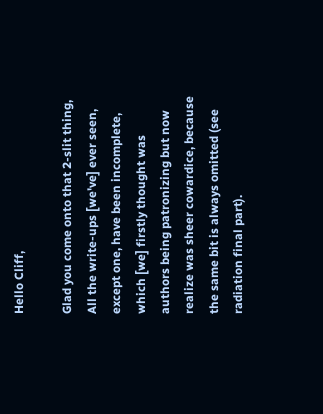Hello Cliff,

Glad you come onto that 2-slit thing, All the write-ups [we've] ever seen, except one, have been incomplete, which [we] firstly thought was authors being patronizing but now realize was sheer cowardice, because the same bit is always omitted (see radiation final part).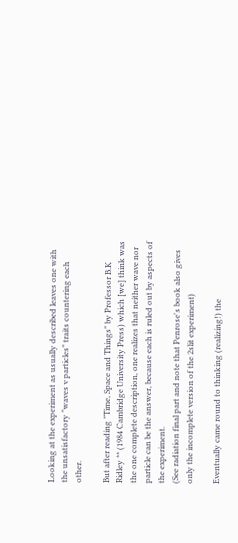Looking at the experiment as usually described leaves one with the unsatisfactory "waves v particles" traits countering each other.

But after reading "Time, Space and Things" by Professor B.K Ridley ** (1984 Cambridge University Press) which [we] think was the one complete description, one realizes that neither wave nor particle can be the answer, because each is ruled out by aspects of the experiment.
(See radiation final part and note that Penrose's book also gives only the incomplete version of the 2slit experiment)

Eventually came round to thinking (realizing!) the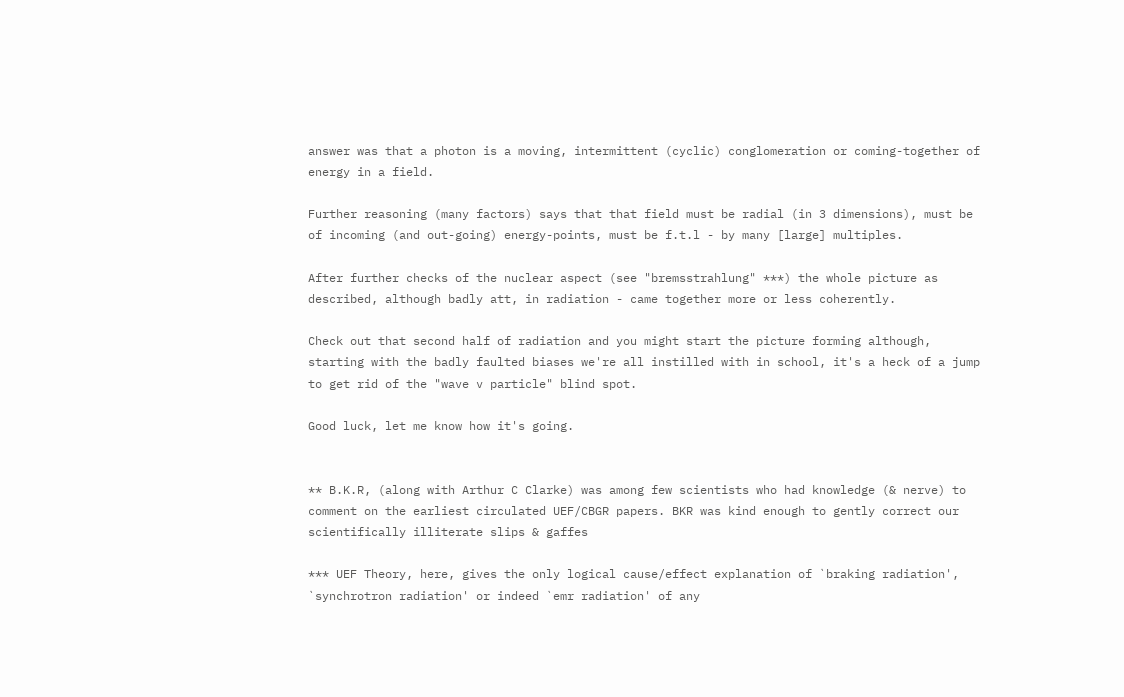answer was that a photon is a moving, intermittent (cyclic) conglomeration or coming-together of energy in a field.

Further reasoning (many factors) says that that field must be radial (in 3 dimensions), must be of incoming (and out-going) energy-points, must be f.t.l - by many [large] multiples.

After further checks of the nuclear aspect (see "bremsstrahlung" ***) the whole picture as described, although badly att, in radiation - came together more or less coherently.

Check out that second half of radiation and you might start the picture forming although, starting with the badly faulted biases we're all instilled with in school, it's a heck of a jump to get rid of the "wave v particle" blind spot.

Good luck, let me know how it's going.


** B.K.R, (along with Arthur C Clarke) was among few scientists who had knowledge (& nerve) to comment on the earliest circulated UEF/CBGR papers. BKR was kind enough to gently correct our scientifically illiterate slips & gaffes

*** UEF Theory, here, gives the only logical cause/effect explanation of `braking radiation', `synchrotron radiation' or indeed `emr radiation' of any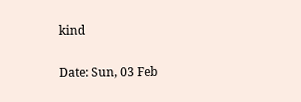kind

Date: Sun, 03 Feb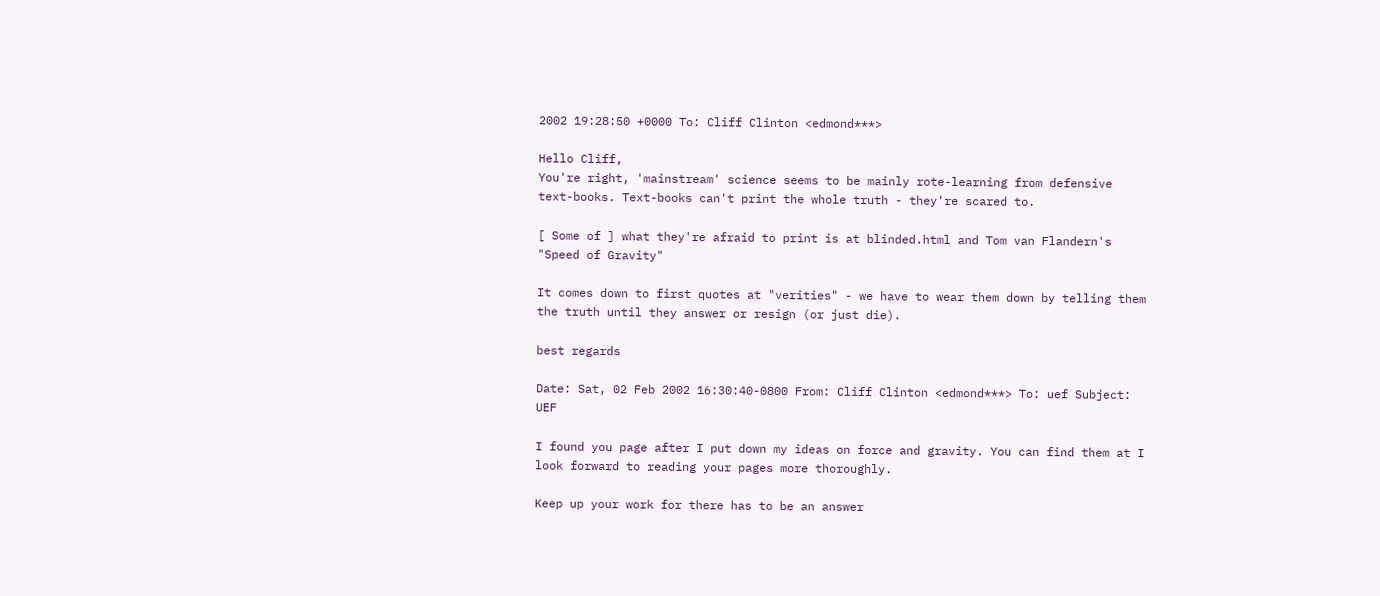2002 19:28:50 +0000 To: Cliff Clinton <edmond***>

Hello Cliff,
You're right, 'mainstream' science seems to be mainly rote-learning from defensive text-books. Text-books can't print the whole truth - they're scared to.

[ Some of ] what they're afraid to print is at blinded.html and Tom van Flandern's "Speed of Gravity"

It comes down to first quotes at "verities" - we have to wear them down by telling them the truth until they answer or resign (or just die).

best regards

Date: Sat, 02 Feb 2002 16:30:40-0800 From: Cliff Clinton <edmond***> To: uef Subject: UEF

I found you page after I put down my ideas on force and gravity. You can find them at I look forward to reading your pages more thoroughly.

Keep up your work for there has to be an answer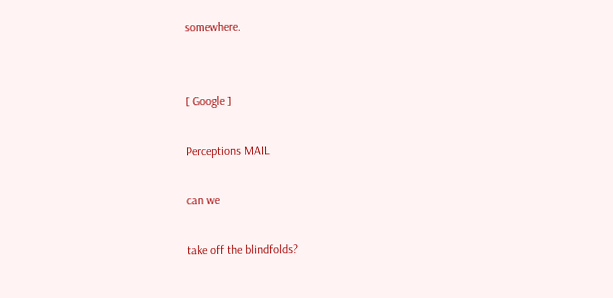somewhere.


[ Google ]

Perceptions MAIL

can we

take off the blindfolds?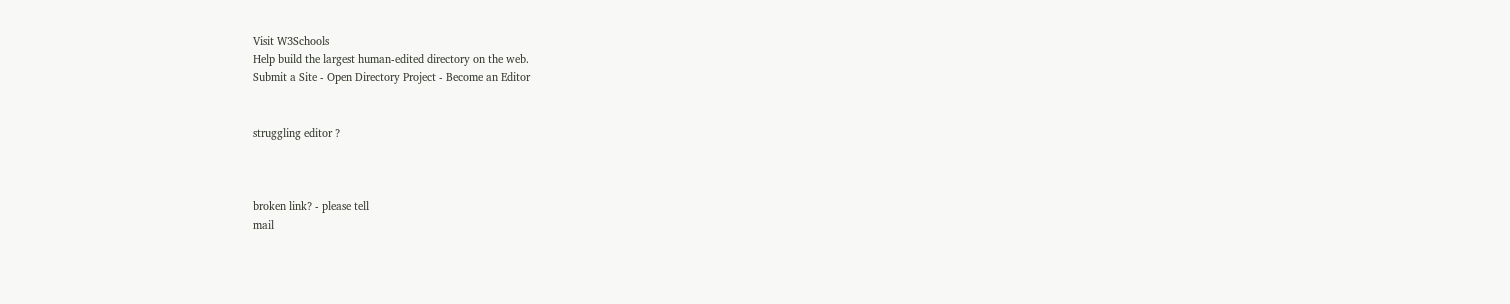Visit W3Schools
Help build the largest human-edited directory on the web.
Submit a Site - Open Directory Project - Become an Editor


struggling editor ?



broken link? - please tell
mail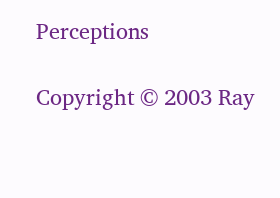Perceptions

Copyright © 2003 Ray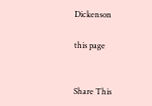Dickenson

this page


Share This